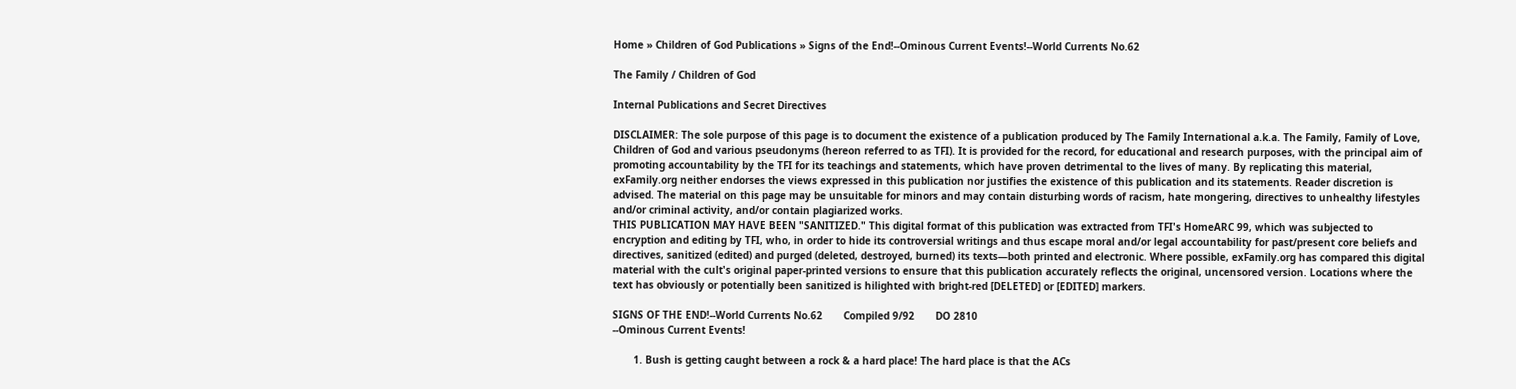Home » Children of God Publications » Signs of the End!--Ominous Current Events!--World Currents No.62

The Family / Children of God

Internal Publications and Secret Directives

DISCLAIMER: The sole purpose of this page is to document the existence of a publication produced by The Family International a.k.a. The Family, Family of Love, Children of God and various pseudonyms (hereon referred to as TFI). It is provided for the record, for educational and research purposes, with the principal aim of promoting accountability by the TFI for its teachings and statements, which have proven detrimental to the lives of many. By replicating this material, exFamily.org neither endorses the views expressed in this publication nor justifies the existence of this publication and its statements. Reader discretion is advised. The material on this page may be unsuitable for minors and may contain disturbing words of racism, hate mongering, directives to unhealthy lifestyles and/or criminal activity, and/or contain plagiarized works.
THIS PUBLICATION MAY HAVE BEEN "SANITIZED." This digital format of this publication was extracted from TFI's HomeARC 99, which was subjected to encryption and editing by TFI, who, in order to hide its controversial writings and thus escape moral and/or legal accountability for past/present core beliefs and directives, sanitized (edited) and purged (deleted, destroyed, burned) its texts—both printed and electronic. Where possible, exFamily.org has compared this digital material with the cult's original paper-printed versions to ensure that this publication accurately reflects the original, uncensored version. Locations where the text has obviously or potentially been sanitized is hilighted with bright-red [DELETED] or [EDITED] markers.

SIGNS OF THE END!--World Currents No.62       Compiled 9/92       DO 2810
--Ominous Current Events!

       1. Bush is getting caught between a rock & a hard place! The hard place is that the ACs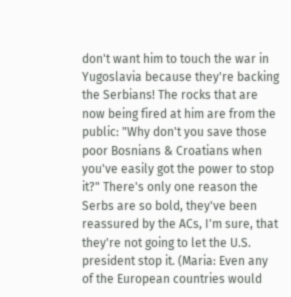don't want him to touch the war in Yugoslavia because they're backing the Serbians! The rocks that are now being fired at him are from the public: "Why don't you save those poor Bosnians & Croatians when you've easily got the power to stop it?" There's only one reason the Serbs are so bold, they've been reassured by the ACs, I'm sure, that they're not going to let the U.S. president stop it. (Maria: Even any of the European countries would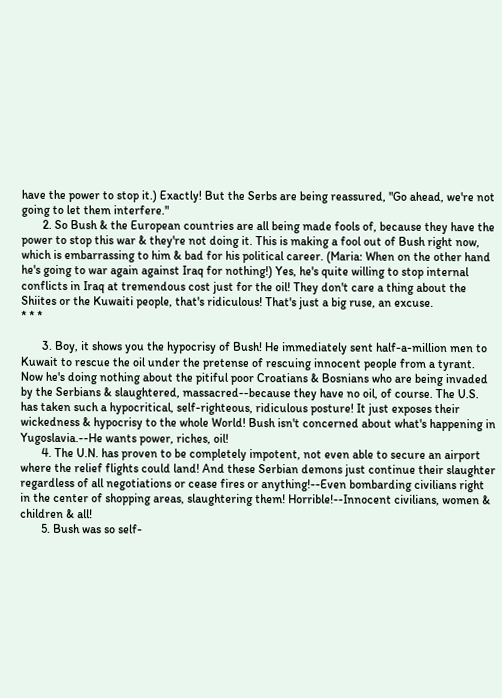have the power to stop it.) Exactly! But the Serbs are being reassured, "Go ahead, we're not going to let them interfere."
       2. So Bush & the European countries are all being made fools of, because they have the power to stop this war & they're not doing it. This is making a fool out of Bush right now, which is embarrassing to him & bad for his political career. (Maria: When on the other hand he's going to war again against Iraq for nothing!) Yes, he's quite willing to stop internal conflicts in Iraq at tremendous cost just for the oil! They don't care a thing about the Shiites or the Kuwaiti people, that's ridiculous! That's just a big ruse, an excuse.
* * *

       3. Boy, it shows you the hypocrisy of Bush! He immediately sent half-a-million men to Kuwait to rescue the oil under the pretense of rescuing innocent people from a tyrant. Now he's doing nothing about the pitiful poor Croatians & Bosnians who are being invaded by the Serbians & slaughtered, massacred--because they have no oil, of course. The U.S. has taken such a hypocritical, self-righteous, ridiculous posture! It just exposes their wickedness & hypocrisy to the whole World! Bush isn't concerned about what's happening in Yugoslavia.--He wants power, riches, oil!
       4. The U.N. has proven to be completely impotent, not even able to secure an airport where the relief flights could land! And these Serbian demons just continue their slaughter regardless of all negotiations or cease fires or anything!--Even bombarding civilians right in the center of shopping areas, slaughtering them! Horrible!--Innocent civilians, women & children & all!
       5. Bush was so self-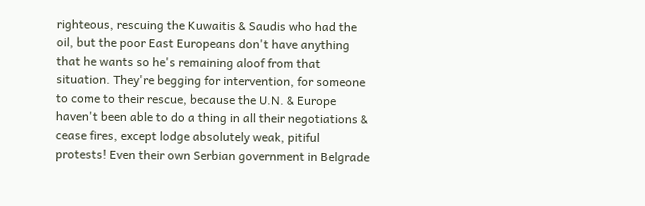righteous, rescuing the Kuwaitis & Saudis who had the oil, but the poor East Europeans don't have anything that he wants so he's remaining aloof from that situation. They're begging for intervention, for someone to come to their rescue, because the U.N. & Europe haven't been able to do a thing in all their negotiations & cease fires, except lodge absolutely weak, pitiful protests! Even their own Serbian government in Belgrade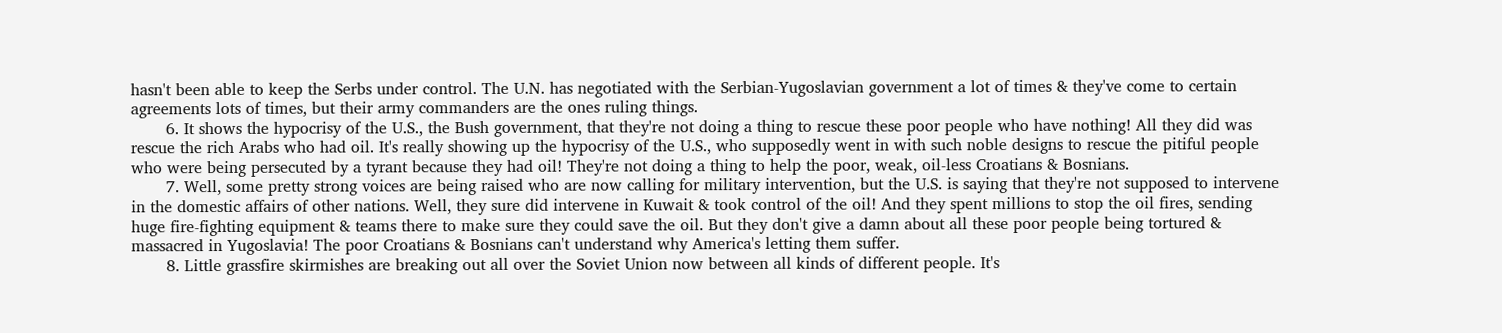hasn't been able to keep the Serbs under control. The U.N. has negotiated with the Serbian-Yugoslavian government a lot of times & they've come to certain agreements lots of times, but their army commanders are the ones ruling things.
       6. It shows the hypocrisy of the U.S., the Bush government, that they're not doing a thing to rescue these poor people who have nothing! All they did was rescue the rich Arabs who had oil. It's really showing up the hypocrisy of the U.S., who supposedly went in with such noble designs to rescue the pitiful people who were being persecuted by a tyrant because they had oil! They're not doing a thing to help the poor, weak, oil-less Croatians & Bosnians.
       7. Well, some pretty strong voices are being raised who are now calling for military intervention, but the U.S. is saying that they're not supposed to intervene in the domestic affairs of other nations. Well, they sure did intervene in Kuwait & took control of the oil! And they spent millions to stop the oil fires, sending huge fire-fighting equipment & teams there to make sure they could save the oil. But they don't give a damn about all these poor people being tortured & massacred in Yugoslavia! The poor Croatians & Bosnians can't understand why America's letting them suffer.
       8. Little grassfire skirmishes are breaking out all over the Soviet Union now between all kinds of different people. It's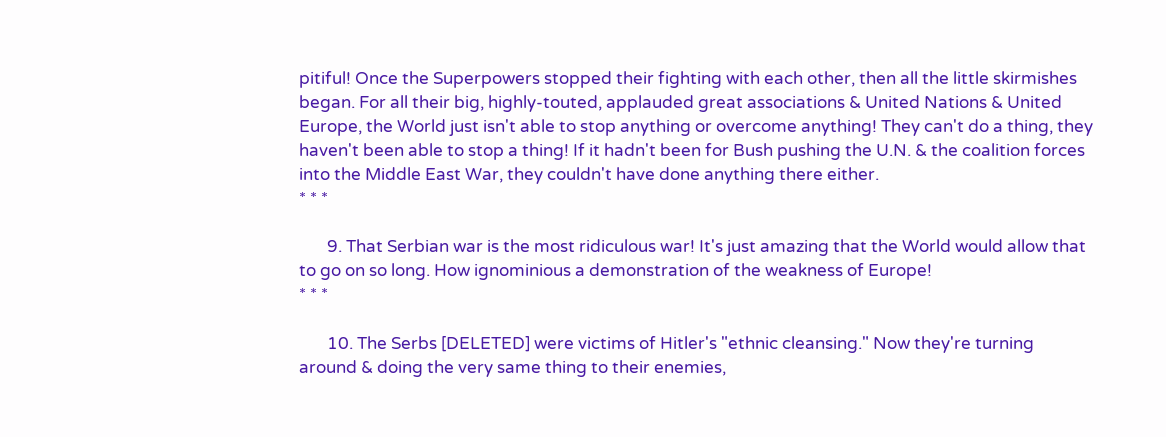pitiful! Once the Superpowers stopped their fighting with each other, then all the little skirmishes began. For all their big, highly-touted, applauded great associations & United Nations & United Europe, the World just isn't able to stop anything or overcome anything! They can't do a thing, they haven't been able to stop a thing! If it hadn't been for Bush pushing the U.N. & the coalition forces into the Middle East War, they couldn't have done anything there either.
* * *

       9. That Serbian war is the most ridiculous war! It's just amazing that the World would allow that to go on so long. How ignominious a demonstration of the weakness of Europe!
* * *

       10. The Serbs [DELETED] were victims of Hitler's "ethnic cleansing." Now they're turning around & doing the very same thing to their enemies,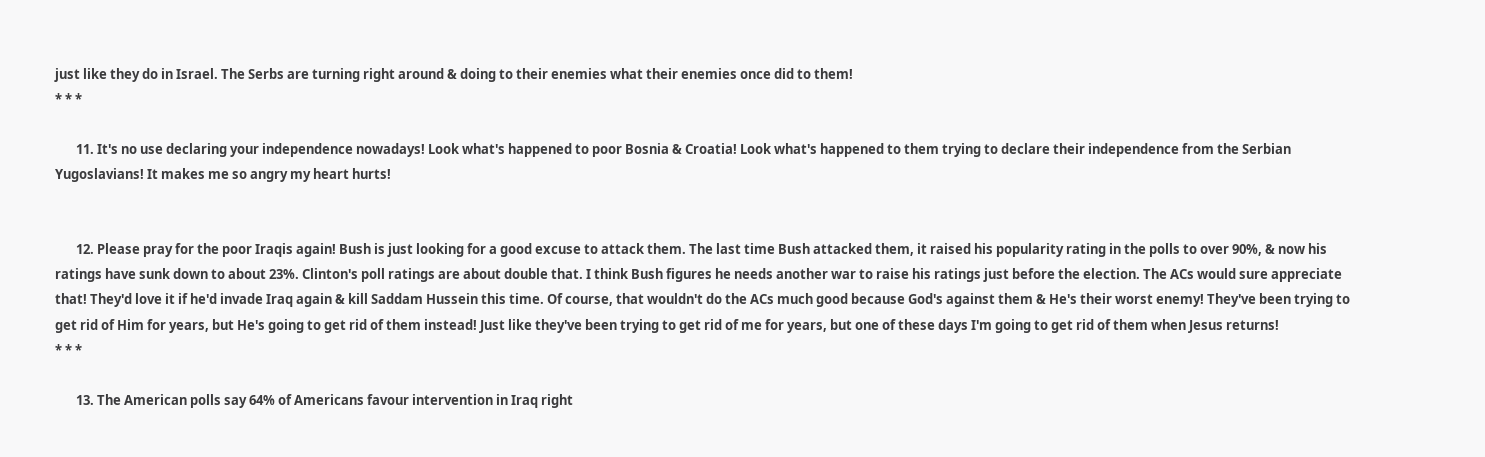just like they do in Israel. The Serbs are turning right around & doing to their enemies what their enemies once did to them!
* * *

       11. It's no use declaring your independence nowadays! Look what's happened to poor Bosnia & Croatia! Look what's happened to them trying to declare their independence from the Serbian Yugoslavians! It makes me so angry my heart hurts!


       12. Please pray for the poor Iraqis again! Bush is just looking for a good excuse to attack them. The last time Bush attacked them, it raised his popularity rating in the polls to over 90%, & now his ratings have sunk down to about 23%. Clinton's poll ratings are about double that. I think Bush figures he needs another war to raise his ratings just before the election. The ACs would sure appreciate that! They'd love it if he'd invade Iraq again & kill Saddam Hussein this time. Of course, that wouldn't do the ACs much good because God's against them & He's their worst enemy! They've been trying to get rid of Him for years, but He's going to get rid of them instead! Just like they've been trying to get rid of me for years, but one of these days I'm going to get rid of them when Jesus returns!
* * *

       13. The American polls say 64% of Americans favour intervention in Iraq right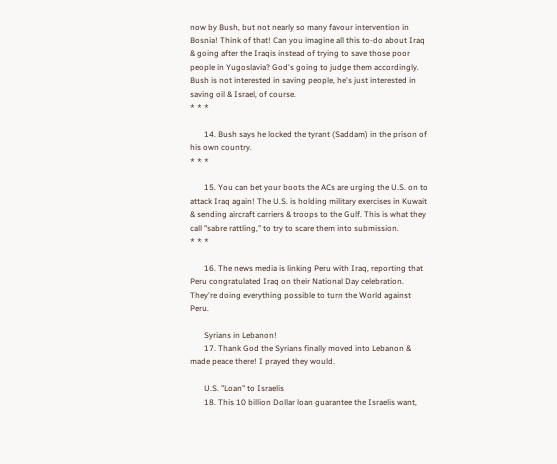now by Bush, but not nearly so many favour intervention in Bosnia! Think of that! Can you imagine all this to-do about Iraq & going after the Iraqis instead of trying to save those poor people in Yugoslavia? God's going to judge them accordingly. Bush is not interested in saving people, he's just interested in saving oil & Israel, of course.
* * *

       14. Bush says he locked the tyrant (Saddam) in the prison of his own country.
* * *

       15. You can bet your boots the ACs are urging the U.S. on to attack Iraq again! The U.S. is holding military exercises in Kuwait & sending aircraft carriers & troops to the Gulf. This is what they call "sabre rattling," to try to scare them into submission.
* * *

       16. The news media is linking Peru with Iraq, reporting that Peru congratulated Iraq on their National Day celebration. They're doing everything possible to turn the World against Peru.

       Syrians in Lebanon!
       17. Thank God the Syrians finally moved into Lebanon & made peace there! I prayed they would.

       U.S. "Loan" to Israelis
       18. This 10 billion Dollar loan guarantee the Israelis want,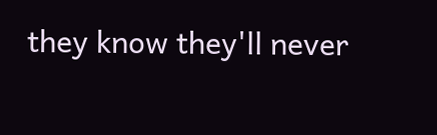they know they'll never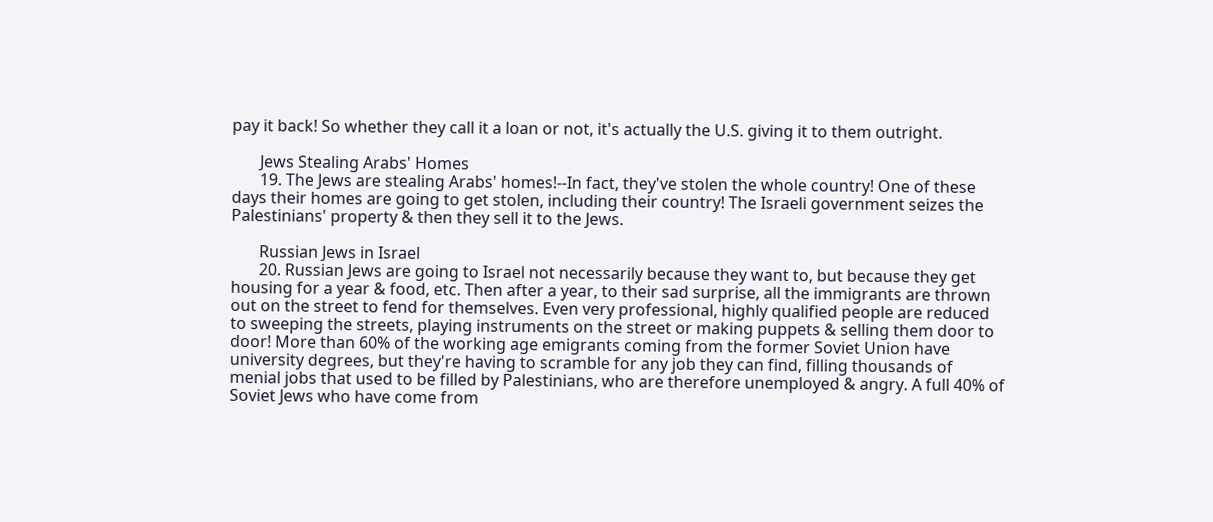pay it back! So whether they call it a loan or not, it's actually the U.S. giving it to them outright.

       Jews Stealing Arabs' Homes
       19. The Jews are stealing Arabs' homes!--In fact, they've stolen the whole country! One of these days their homes are going to get stolen, including their country! The Israeli government seizes the Palestinians' property & then they sell it to the Jews.

       Russian Jews in Israel
       20. Russian Jews are going to Israel not necessarily because they want to, but because they get housing for a year & food, etc. Then after a year, to their sad surprise, all the immigrants are thrown out on the street to fend for themselves. Even very professional, highly qualified people are reduced to sweeping the streets, playing instruments on the street or making puppets & selling them door to door! More than 60% of the working age emigrants coming from the former Soviet Union have university degrees, but they're having to scramble for any job they can find, filling thousands of menial jobs that used to be filled by Palestinians, who are therefore unemployed & angry. A full 40% of Soviet Jews who have come from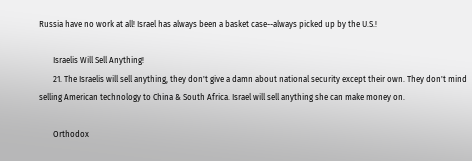Russia have no work at all! Israel has always been a basket case--always picked up by the U.S.!

       Israelis Will Sell Anything!
       21. The Israelis will sell anything, they don't give a damn about national security except their own. They don't mind selling American technology to China & South Africa. Israel will sell anything she can make money on.

       Orthodox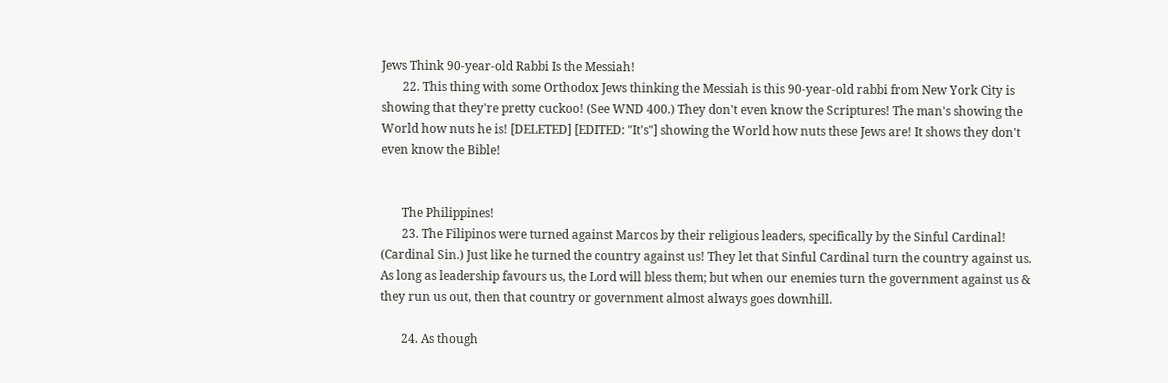Jews Think 90-year-old Rabbi Is the Messiah!
       22. This thing with some Orthodox Jews thinking the Messiah is this 90-year-old rabbi from New York City is showing that they're pretty cuckoo! (See WND 400.) They don't even know the Scriptures! The man's showing the World how nuts he is! [DELETED] [EDITED: "It's"] showing the World how nuts these Jews are! It shows they don't even know the Bible!


       The Philippines!
       23. The Filipinos were turned against Marcos by their religious leaders, specifically by the Sinful Cardinal! (Cardinal Sin.) Just like he turned the country against us! They let that Sinful Cardinal turn the country against us. As long as leadership favours us, the Lord will bless them; but when our enemies turn the government against us & they run us out, then that country or government almost always goes downhill.

       24. As though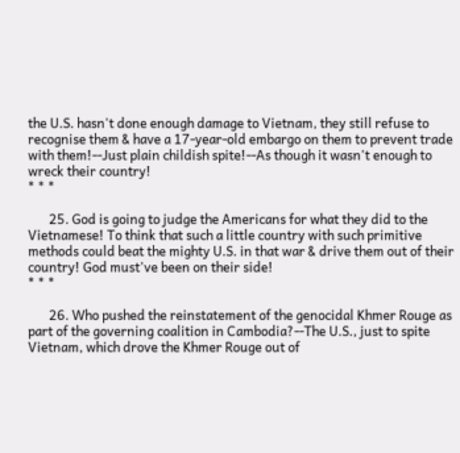the U.S. hasn't done enough damage to Vietnam, they still refuse to recognise them & have a 17-year-old embargo on them to prevent trade with them!--Just plain childish spite!--As though it wasn't enough to wreck their country!
* * *

       25. God is going to judge the Americans for what they did to the Vietnamese! To think that such a little country with such primitive methods could beat the mighty U.S. in that war & drive them out of their country! God must've been on their side!
* * *

       26. Who pushed the reinstatement of the genocidal Khmer Rouge as part of the governing coalition in Cambodia?--The U.S., just to spite Vietnam, which drove the Khmer Rouge out of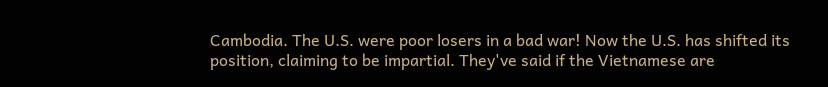Cambodia. The U.S. were poor losers in a bad war! Now the U.S. has shifted its position, claiming to be impartial. They've said if the Vietnamese are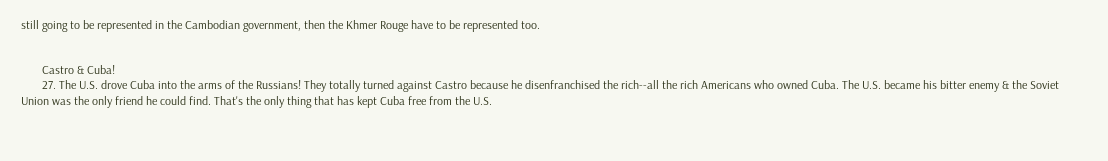still going to be represented in the Cambodian government, then the Khmer Rouge have to be represented too.


       Castro & Cuba!
       27. The U.S. drove Cuba into the arms of the Russians! They totally turned against Castro because he disenfranchised the rich--all the rich Americans who owned Cuba. The U.S. became his bitter enemy & the Soviet Union was the only friend he could find. That's the only thing that has kept Cuba free from the U.S.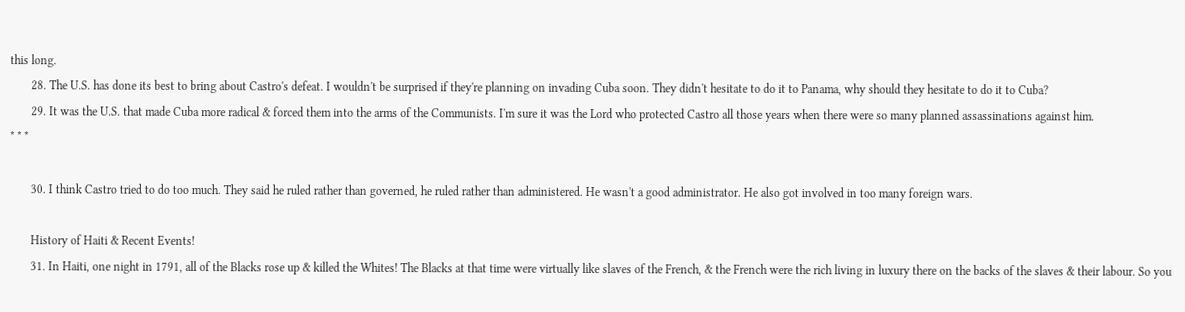this long.
       28. The U.S. has done its best to bring about Castro's defeat. I wouldn't be surprised if they're planning on invading Cuba soon. They didn't hesitate to do it to Panama, why should they hesitate to do it to Cuba?
       29. It was the U.S. that made Cuba more radical & forced them into the arms of the Communists. I'm sure it was the Lord who protected Castro all those years when there were so many planned assassinations against him.
* * *

       30. I think Castro tried to do too much. They said he ruled rather than governed, he ruled rather than administered. He wasn't a good administrator. He also got involved in too many foreign wars.

       History of Haiti & Recent Events!
       31. In Haiti, one night in 1791, all of the Blacks rose up & killed the Whites! The Blacks at that time were virtually like slaves of the French, & the French were the rich living in luxury there on the backs of the slaves & their labour. So you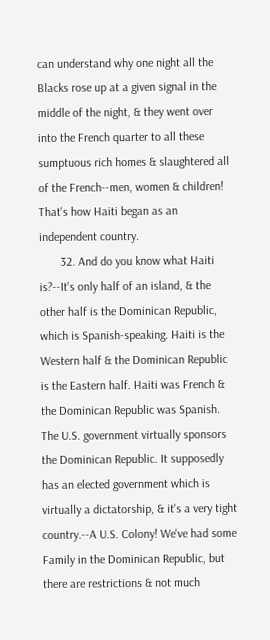can understand why one night all the Blacks rose up at a given signal in the middle of the night, & they went over into the French quarter to all these sumptuous rich homes & slaughtered all of the French--men, women & children! That's how Haiti began as an independent country.
       32. And do you know what Haiti is?--It's only half of an island, & the other half is the Dominican Republic, which is Spanish-speaking. Haiti is the Western half & the Dominican Republic is the Eastern half. Haiti was French & the Dominican Republic was Spanish. The U.S. government virtually sponsors the Dominican Republic. It supposedly has an elected government which is virtually a dictatorship, & it's a very tight country.--A U.S. Colony! We've had some Family in the Dominican Republic, but there are restrictions & not much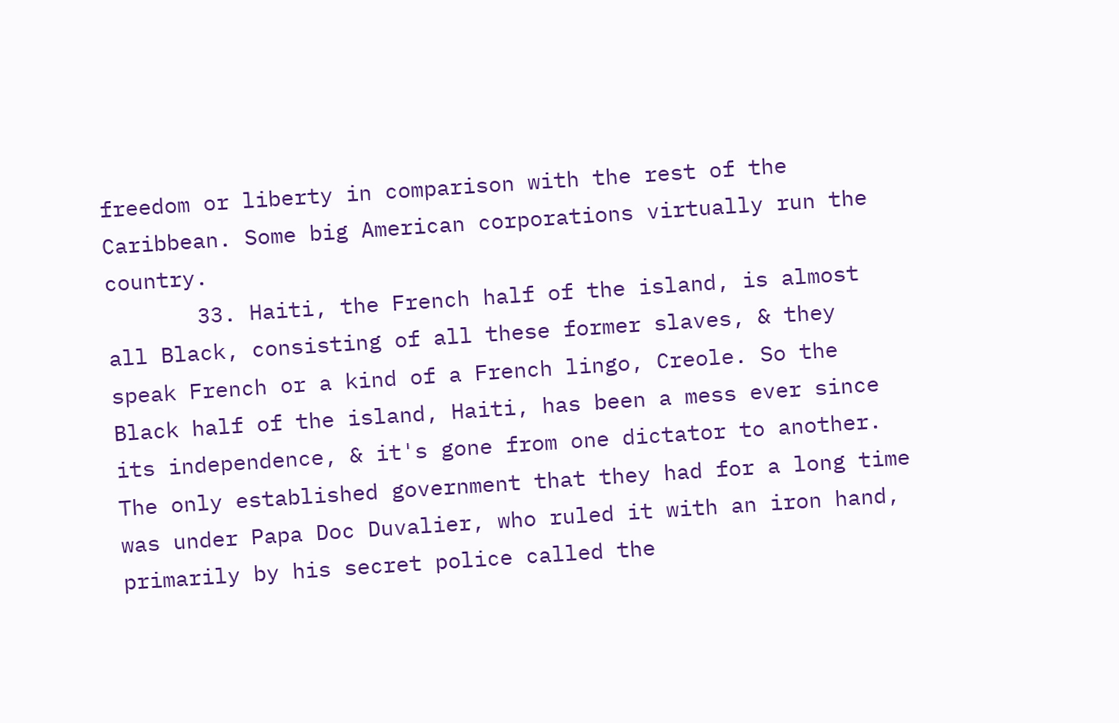freedom or liberty in comparison with the rest of the Caribbean. Some big American corporations virtually run the country.
       33. Haiti, the French half of the island, is almost all Black, consisting of all these former slaves, & they speak French or a kind of a French lingo, Creole. So the Black half of the island, Haiti, has been a mess ever since its independence, & it's gone from one dictator to another. The only established government that they had for a long time was under Papa Doc Duvalier, who ruled it with an iron hand, primarily by his secret police called the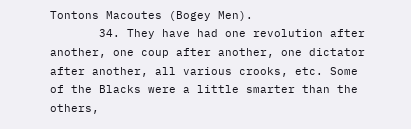Tontons Macoutes (Bogey Men).
       34. They have had one revolution after another, one coup after another, one dictator after another, all various crooks, etc. Some of the Blacks were a little smarter than the others,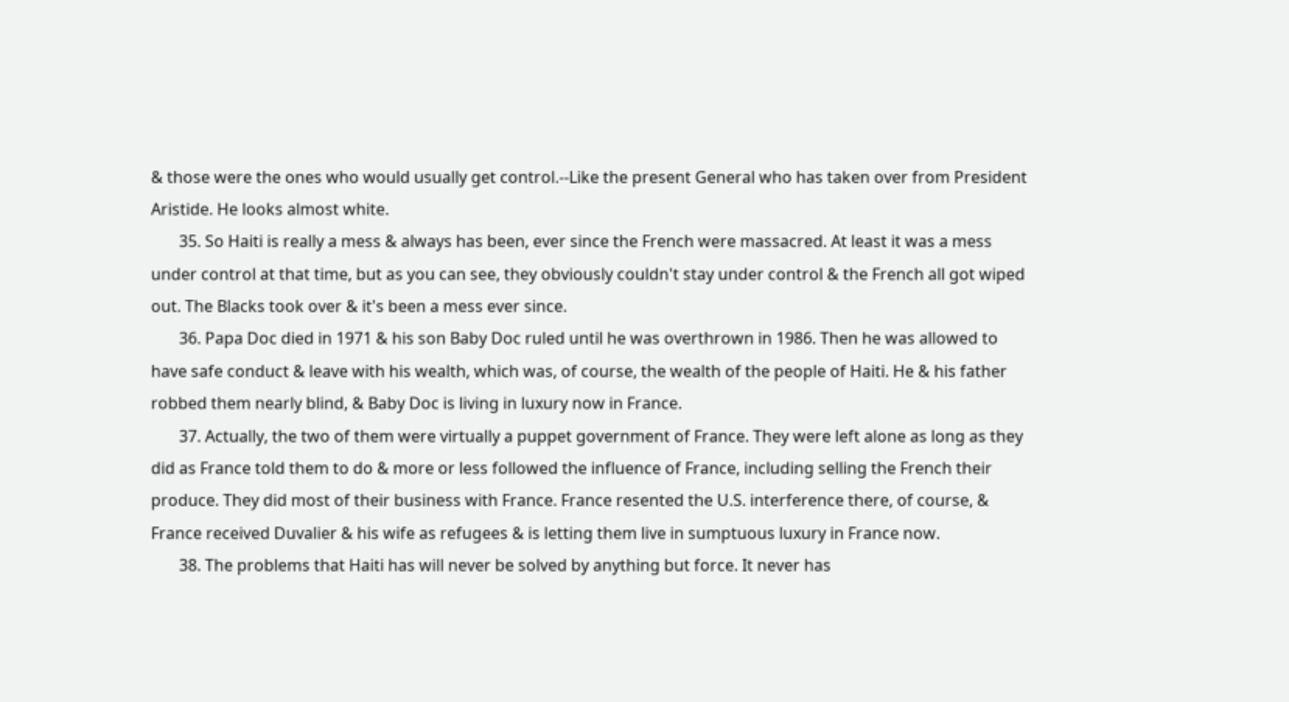& those were the ones who would usually get control.--Like the present General who has taken over from President Aristide. He looks almost white.
       35. So Haiti is really a mess & always has been, ever since the French were massacred. At least it was a mess under control at that time, but as you can see, they obviously couldn't stay under control & the French all got wiped out. The Blacks took over & it's been a mess ever since.
       36. Papa Doc died in 1971 & his son Baby Doc ruled until he was overthrown in 1986. Then he was allowed to have safe conduct & leave with his wealth, which was, of course, the wealth of the people of Haiti. He & his father robbed them nearly blind, & Baby Doc is living in luxury now in France.
       37. Actually, the two of them were virtually a puppet government of France. They were left alone as long as they did as France told them to do & more or less followed the influence of France, including selling the French their produce. They did most of their business with France. France resented the U.S. interference there, of course, & France received Duvalier & his wife as refugees & is letting them live in sumptuous luxury in France now.
       38. The problems that Haiti has will never be solved by anything but force. It never has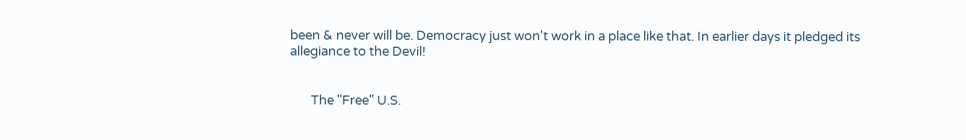been & never will be. Democracy just won't work in a place like that. In earlier days it pledged its allegiance to the Devil!


       The "Free" U.S.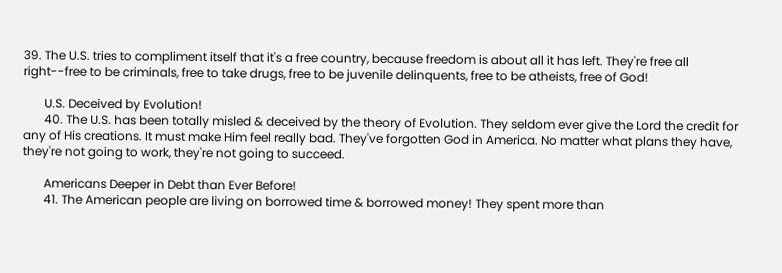39. The U.S. tries to compliment itself that it's a free country, because freedom is about all it has left. They're free all right--free to be criminals, free to take drugs, free to be juvenile delinquents, free to be atheists, free of God!

       U.S. Deceived by Evolution!
       40. The U.S. has been totally misled & deceived by the theory of Evolution. They seldom ever give the Lord the credit for any of His creations. It must make Him feel really bad. They've forgotten God in America. No matter what plans they have, they're not going to work, they're not going to succeed.

       Americans Deeper in Debt than Ever Before!
       41. The American people are living on borrowed time & borrowed money! They spent more than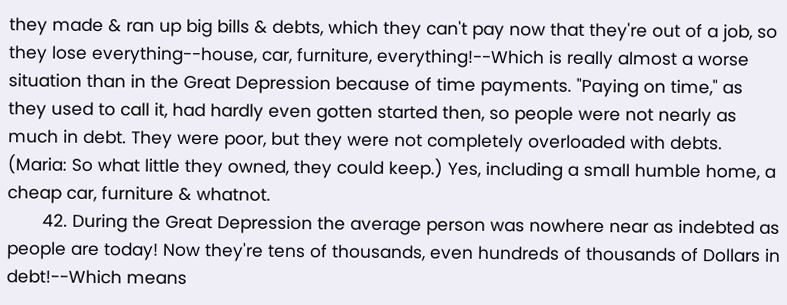they made & ran up big bills & debts, which they can't pay now that they're out of a job, so they lose everything--house, car, furniture, everything!--Which is really almost a worse situation than in the Great Depression because of time payments. "Paying on time," as they used to call it, had hardly even gotten started then, so people were not nearly as much in debt. They were poor, but they were not completely overloaded with debts. (Maria: So what little they owned, they could keep.) Yes, including a small humble home, a cheap car, furniture & whatnot.
       42. During the Great Depression the average person was nowhere near as indebted as people are today! Now they're tens of thousands, even hundreds of thousands of Dollars in debt!--Which means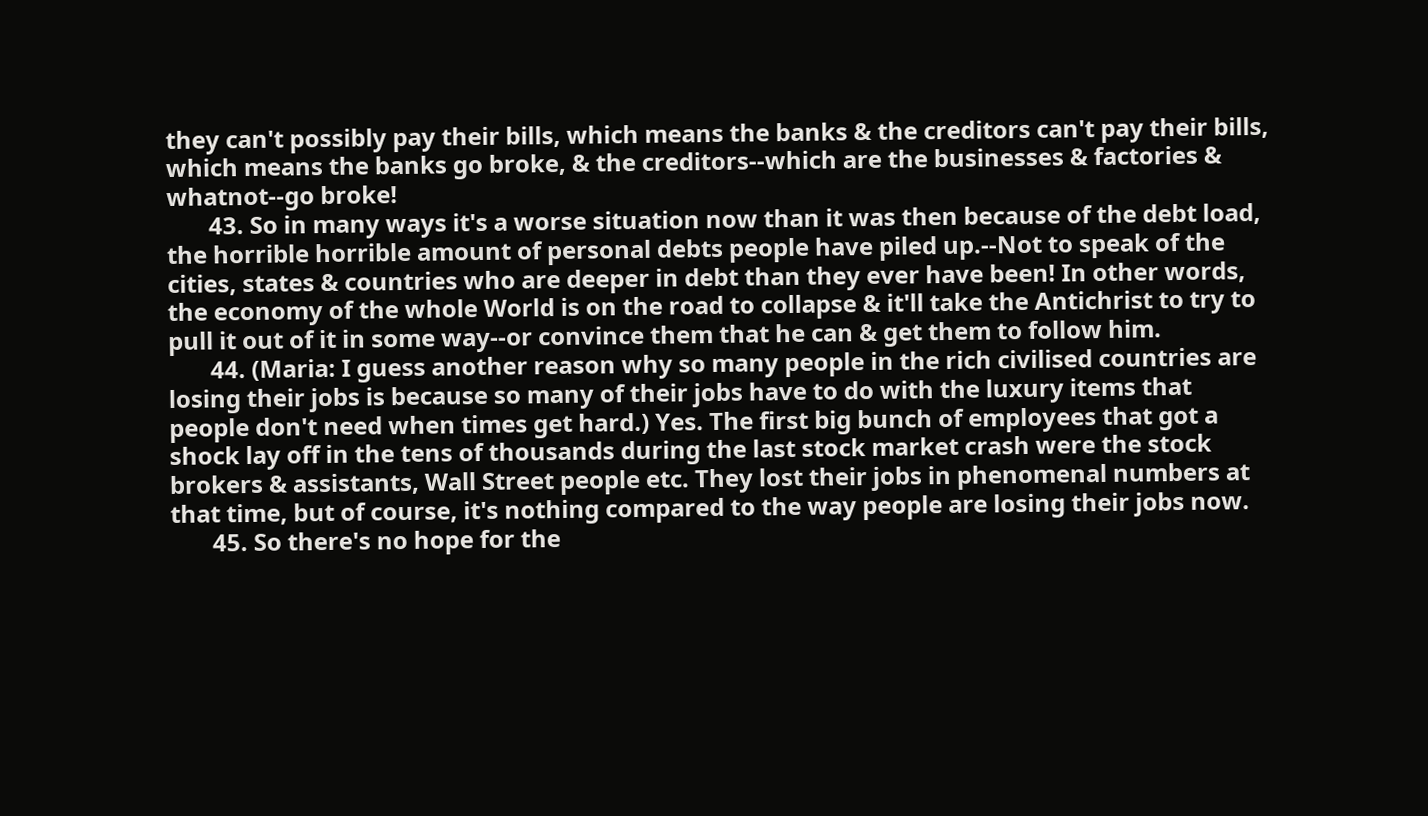they can't possibly pay their bills, which means the banks & the creditors can't pay their bills, which means the banks go broke, & the creditors--which are the businesses & factories & whatnot--go broke!
       43. So in many ways it's a worse situation now than it was then because of the debt load, the horrible horrible amount of personal debts people have piled up.--Not to speak of the cities, states & countries who are deeper in debt than they ever have been! In other words, the economy of the whole World is on the road to collapse & it'll take the Antichrist to try to pull it out of it in some way--or convince them that he can & get them to follow him.
       44. (Maria: I guess another reason why so many people in the rich civilised countries are losing their jobs is because so many of their jobs have to do with the luxury items that people don't need when times get hard.) Yes. The first big bunch of employees that got a shock lay off in the tens of thousands during the last stock market crash were the stock brokers & assistants, Wall Street people etc. They lost their jobs in phenomenal numbers at that time, but of course, it's nothing compared to the way people are losing their jobs now.
       45. So there's no hope for the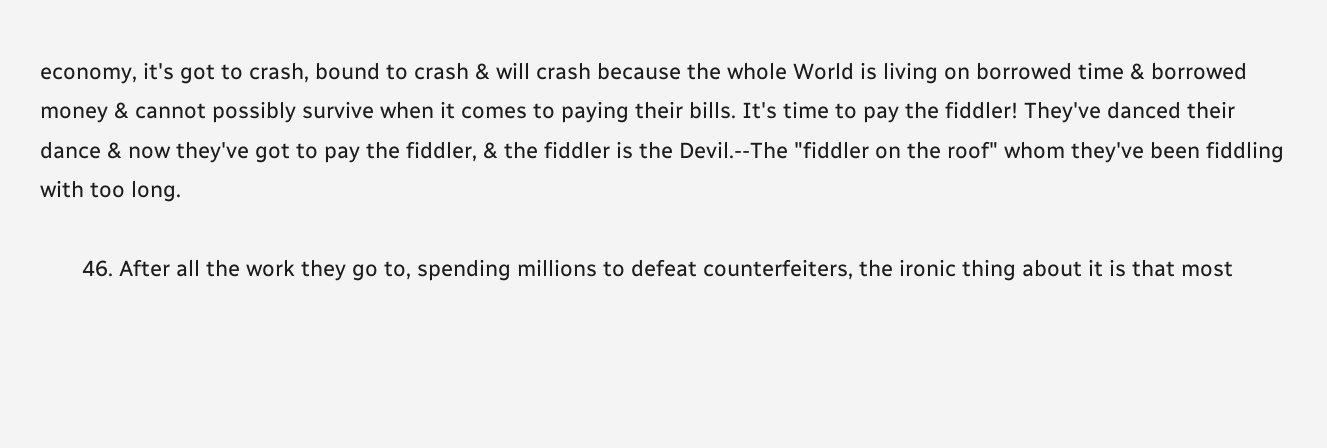economy, it's got to crash, bound to crash & will crash because the whole World is living on borrowed time & borrowed money & cannot possibly survive when it comes to paying their bills. It's time to pay the fiddler! They've danced their dance & now they've got to pay the fiddler, & the fiddler is the Devil.--The "fiddler on the roof" whom they've been fiddling with too long.

       46. After all the work they go to, spending millions to defeat counterfeiters, the ironic thing about it is that most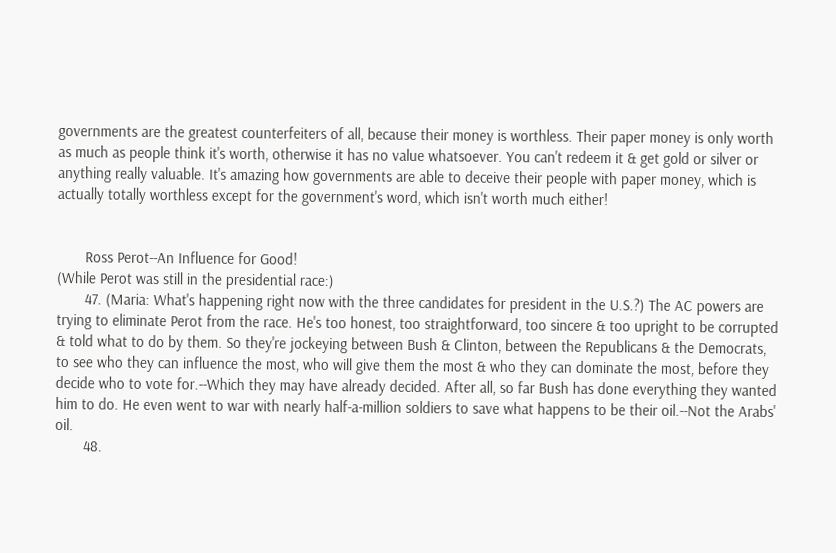governments are the greatest counterfeiters of all, because their money is worthless. Their paper money is only worth as much as people think it's worth, otherwise it has no value whatsoever. You can't redeem it & get gold or silver or anything really valuable. It's amazing how governments are able to deceive their people with paper money, which is actually totally worthless except for the government's word, which isn't worth much either!


       Ross Perot--An Influence for Good!
(While Perot was still in the presidential race:)
       47. (Maria: What's happening right now with the three candidates for president in the U.S.?) The AC powers are trying to eliminate Perot from the race. He's too honest, too straightforward, too sincere & too upright to be corrupted & told what to do by them. So they're jockeying between Bush & Clinton, between the Republicans & the Democrats, to see who they can influence the most, who will give them the most & who they can dominate the most, before they decide who to vote for.--Which they may have already decided. After all, so far Bush has done everything they wanted him to do. He even went to war with nearly half-a-million soldiers to save what happens to be their oil.--Not the Arabs' oil.
       48.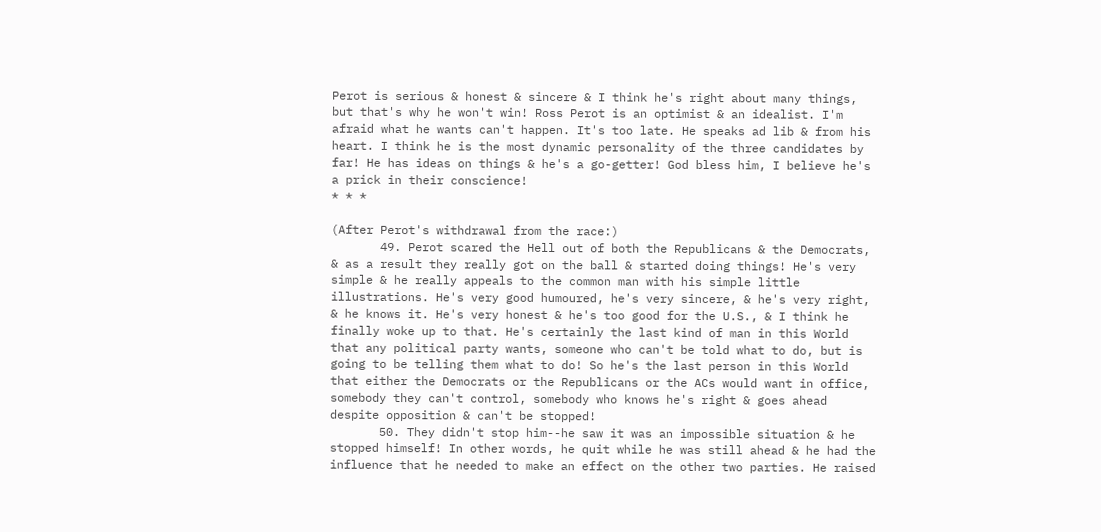Perot is serious & honest & sincere & I think he's right about many things, but that's why he won't win! Ross Perot is an optimist & an idealist. I'm afraid what he wants can't happen. It's too late. He speaks ad lib & from his heart. I think he is the most dynamic personality of the three candidates by far! He has ideas on things & he's a go-getter! God bless him, I believe he's a prick in their conscience!
* * *

(After Perot's withdrawal from the race:)
       49. Perot scared the Hell out of both the Republicans & the Democrats, & as a result they really got on the ball & started doing things! He's very simple & he really appeals to the common man with his simple little illustrations. He's very good humoured, he's very sincere, & he's very right, & he knows it. He's very honest & he's too good for the U.S., & I think he finally woke up to that. He's certainly the last kind of man in this World that any political party wants, someone who can't be told what to do, but is going to be telling them what to do! So he's the last person in this World that either the Democrats or the Republicans or the ACs would want in office, somebody they can't control, somebody who knows he's right & goes ahead despite opposition & can't be stopped!
       50. They didn't stop him--he saw it was an impossible situation & he stopped himself! In other words, he quit while he was still ahead & he had the influence that he needed to make an effect on the other two parties. He raised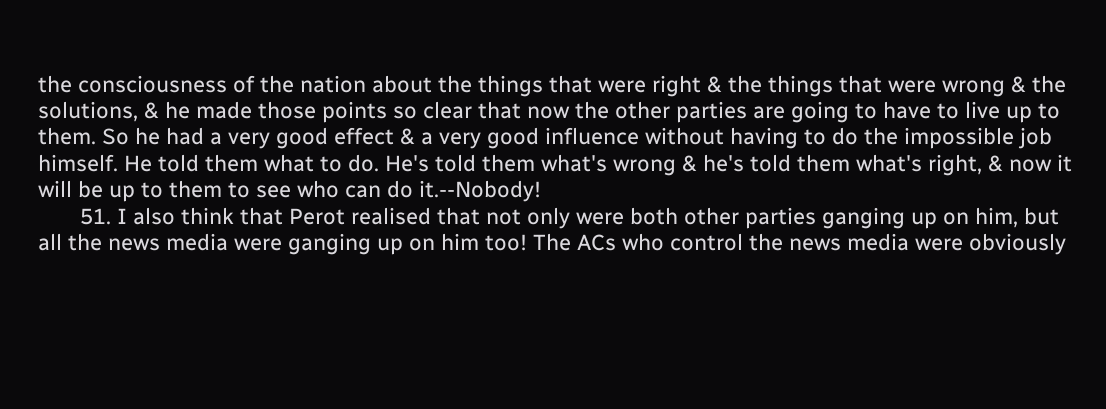the consciousness of the nation about the things that were right & the things that were wrong & the solutions, & he made those points so clear that now the other parties are going to have to live up to them. So he had a very good effect & a very good influence without having to do the impossible job himself. He told them what to do. He's told them what's wrong & he's told them what's right, & now it will be up to them to see who can do it.--Nobody!
       51. I also think that Perot realised that not only were both other parties ganging up on him, but all the news media were ganging up on him too! The ACs who control the news media were obviously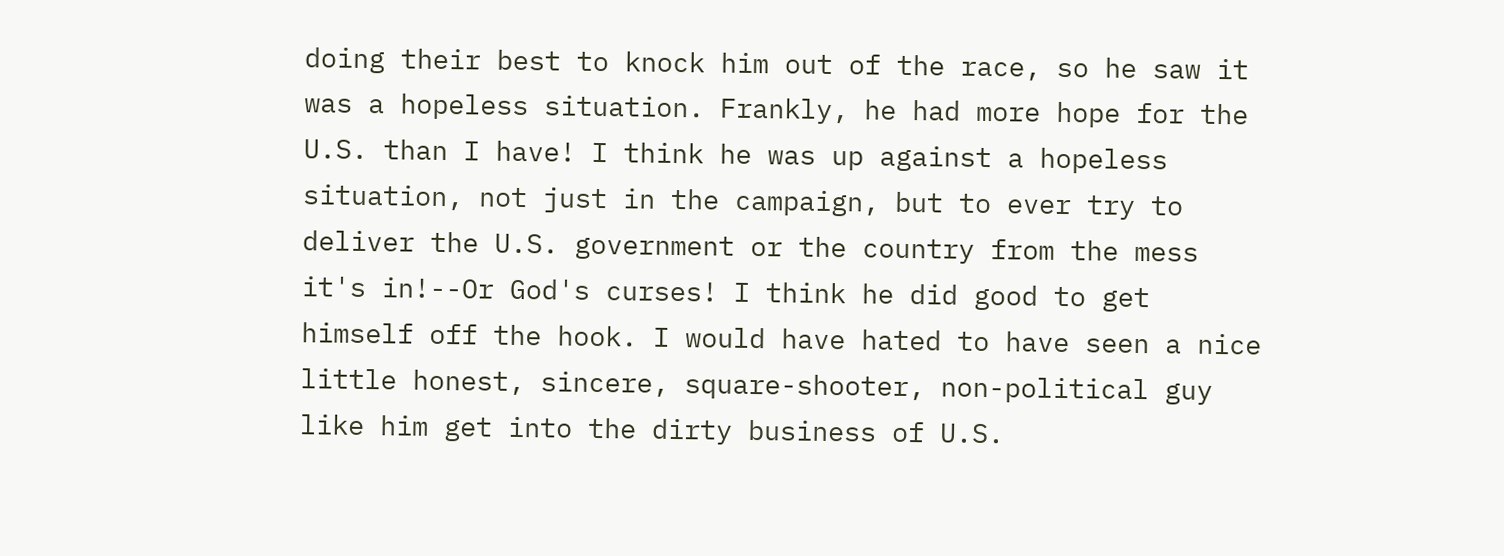doing their best to knock him out of the race, so he saw it was a hopeless situation. Frankly, he had more hope for the U.S. than I have! I think he was up against a hopeless situation, not just in the campaign, but to ever try to deliver the U.S. government or the country from the mess it's in!--Or God's curses! I think he did good to get himself off the hook. I would have hated to have seen a nice little honest, sincere, square-shooter, non-political guy like him get into the dirty business of U.S.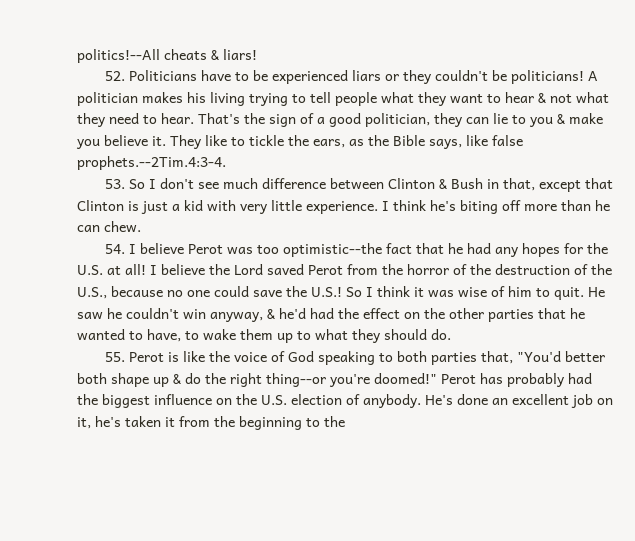politics!--All cheats & liars!
       52. Politicians have to be experienced liars or they couldn't be politicians! A politician makes his living trying to tell people what they want to hear & not what they need to hear. That's the sign of a good politician, they can lie to you & make you believe it. They like to tickle the ears, as the Bible says, like false prophets.--2Tim.4:3-4.
       53. So I don't see much difference between Clinton & Bush in that, except that Clinton is just a kid with very little experience. I think he's biting off more than he can chew.
       54. I believe Perot was too optimistic--the fact that he had any hopes for the U.S. at all! I believe the Lord saved Perot from the horror of the destruction of the U.S., because no one could save the U.S.! So I think it was wise of him to quit. He saw he couldn't win anyway, & he'd had the effect on the other parties that he wanted to have, to wake them up to what they should do.
       55. Perot is like the voice of God speaking to both parties that, "You'd better both shape up & do the right thing--or you're doomed!" Perot has probably had the biggest influence on the U.S. election of anybody. He's done an excellent job on it, he's taken it from the beginning to the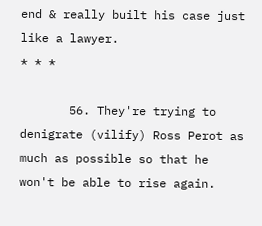end & really built his case just like a lawyer.
* * *

       56. They're trying to denigrate (vilify) Ross Perot as much as possible so that he won't be able to rise again.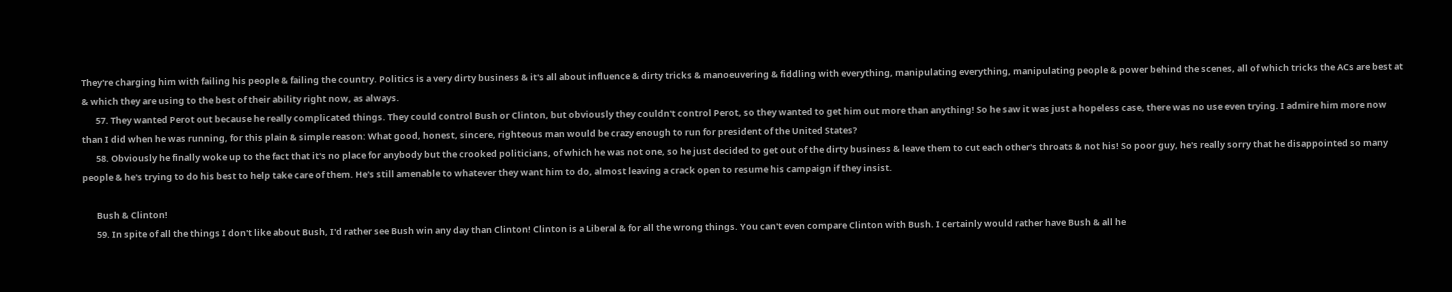They're charging him with failing his people & failing the country. Politics is a very dirty business & it's all about influence & dirty tricks & manoeuvering & fiddling with everything, manipulating everything, manipulating people & power behind the scenes, all of which tricks the ACs are best at & which they are using to the best of their ability right now, as always.
       57. They wanted Perot out because he really complicated things. They could control Bush or Clinton, but obviously they couldn't control Perot, so they wanted to get him out more than anything! So he saw it was just a hopeless case, there was no use even trying. I admire him more now than I did when he was running, for this plain & simple reason: What good, honest, sincere, righteous man would be crazy enough to run for president of the United States?
       58. Obviously he finally woke up to the fact that it's no place for anybody but the crooked politicians, of which he was not one, so he just decided to get out of the dirty business & leave them to cut each other's throats & not his! So poor guy, he's really sorry that he disappointed so many people & he's trying to do his best to help take care of them. He's still amenable to whatever they want him to do, almost leaving a crack open to resume his campaign if they insist.

       Bush & Clinton!
       59. In spite of all the things I don't like about Bush, I'd rather see Bush win any day than Clinton! Clinton is a Liberal & for all the wrong things. You can't even compare Clinton with Bush. I certainly would rather have Bush & all he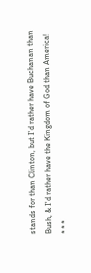stands for than Clinton, but I'd rather have Buchanan than Bush, & I'd rather have the Kingdom of God than America!
* * *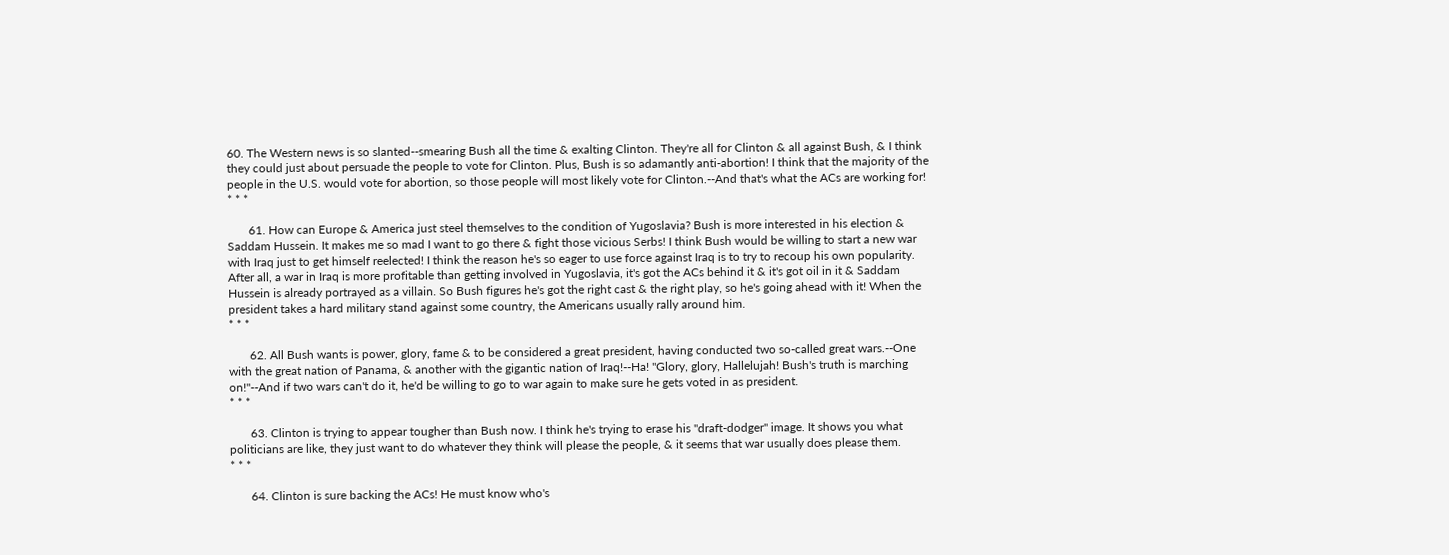60. The Western news is so slanted--smearing Bush all the time & exalting Clinton. They're all for Clinton & all against Bush, & I think they could just about persuade the people to vote for Clinton. Plus, Bush is so adamantly anti-abortion! I think that the majority of the people in the U.S. would vote for abortion, so those people will most likely vote for Clinton.--And that's what the ACs are working for!
* * *

       61. How can Europe & America just steel themselves to the condition of Yugoslavia? Bush is more interested in his election & Saddam Hussein. It makes me so mad I want to go there & fight those vicious Serbs! I think Bush would be willing to start a new war with Iraq just to get himself reelected! I think the reason he's so eager to use force against Iraq is to try to recoup his own popularity. After all, a war in Iraq is more profitable than getting involved in Yugoslavia, it's got the ACs behind it & it's got oil in it & Saddam Hussein is already portrayed as a villain. So Bush figures he's got the right cast & the right play, so he's going ahead with it! When the president takes a hard military stand against some country, the Americans usually rally around him.
* * *

       62. All Bush wants is power, glory, fame & to be considered a great president, having conducted two so-called great wars.--One with the great nation of Panama, & another with the gigantic nation of Iraq!--Ha! "Glory, glory, Hallelujah! Bush's truth is marching on!"--And if two wars can't do it, he'd be willing to go to war again to make sure he gets voted in as president.
* * *

       63. Clinton is trying to appear tougher than Bush now. I think he's trying to erase his "draft-dodger" image. It shows you what politicians are like, they just want to do whatever they think will please the people, & it seems that war usually does please them.
* * *

       64. Clinton is sure backing the ACs! He must know who's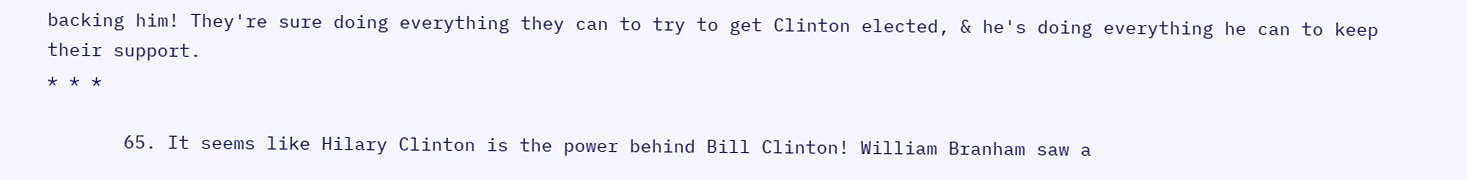backing him! They're sure doing everything they can to try to get Clinton elected, & he's doing everything he can to keep their support.
* * *

       65. It seems like Hilary Clinton is the power behind Bill Clinton! William Branham saw a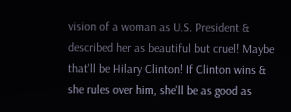vision of a woman as U.S. President & described her as beautiful but cruel! Maybe that'll be Hilary Clinton! If Clinton wins & she rules over him, she'll be as good as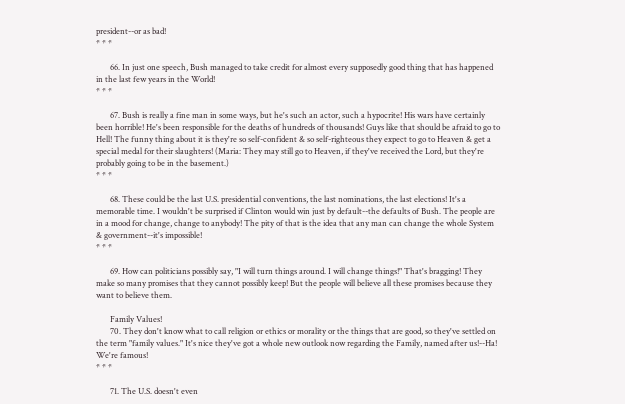president--or as bad!
* * *

       66. In just one speech, Bush managed to take credit for almost every supposedly good thing that has happened in the last few years in the World!
* * *

       67. Bush is really a fine man in some ways, but he's such an actor, such a hypocrite! His wars have certainly been horrible! He's been responsible for the deaths of hundreds of thousands! Guys like that should be afraid to go to Hell! The funny thing about it is they're so self-confident & so self-righteous they expect to go to Heaven & get a special medal for their slaughters! (Maria: They may still go to Heaven, if they've received the Lord, but they're probably going to be in the basement.)
* * *

       68. These could be the last U.S. presidential conventions, the last nominations, the last elections! It's a memorable time. I wouldn't be surprised if Clinton would win just by default--the defaults of Bush. The people are in a mood for change, change to anybody! The pity of that is the idea that any man can change the whole System & government--it's impossible!
* * *

       69. How can politicians possibly say, "I will turn things around. I will change things!" That's bragging! They make so many promises that they cannot possibly keep! But the people will believe all these promises because they want to believe them.

       Family Values!
       70. They don't know what to call religion or ethics or morality or the things that are good, so they've settled on the term "family values." It's nice they've got a whole new outlook now regarding the Family, named after us!--Ha! We're famous!
* * *

       71. The U.S. doesn't even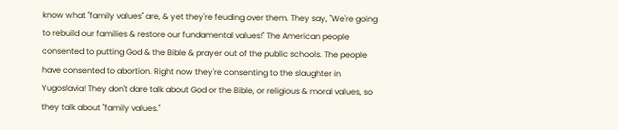know what "family values" are, & yet they're feuding over them. They say, "We're going to rebuild our families & restore our fundamental values!" The American people consented to putting God & the Bible & prayer out of the public schools. The people have consented to abortion. Right now they're consenting to the slaughter in Yugoslavia! They don't dare talk about God or the Bible, or religious & moral values, so they talk about "family values."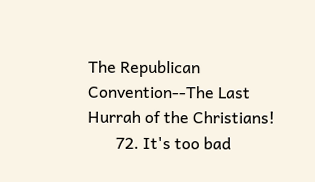The Republican Convention--The Last Hurrah of the Christians!
       72. It's too bad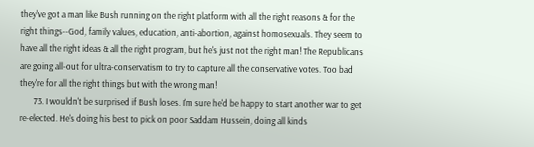they've got a man like Bush running on the right platform with all the right reasons & for the right things--God, family values, education, anti-abortion, against homosexuals. They seem to have all the right ideas & all the right program, but he's just not the right man! The Republicans are going all-out for ultra-conservatism to try to capture all the conservative votes. Too bad they're for all the right things but with the wrong man!
       73. I wouldn't be surprised if Bush loses. I'm sure he'd be happy to start another war to get re-elected. He's doing his best to pick on poor Saddam Hussein, doing all kinds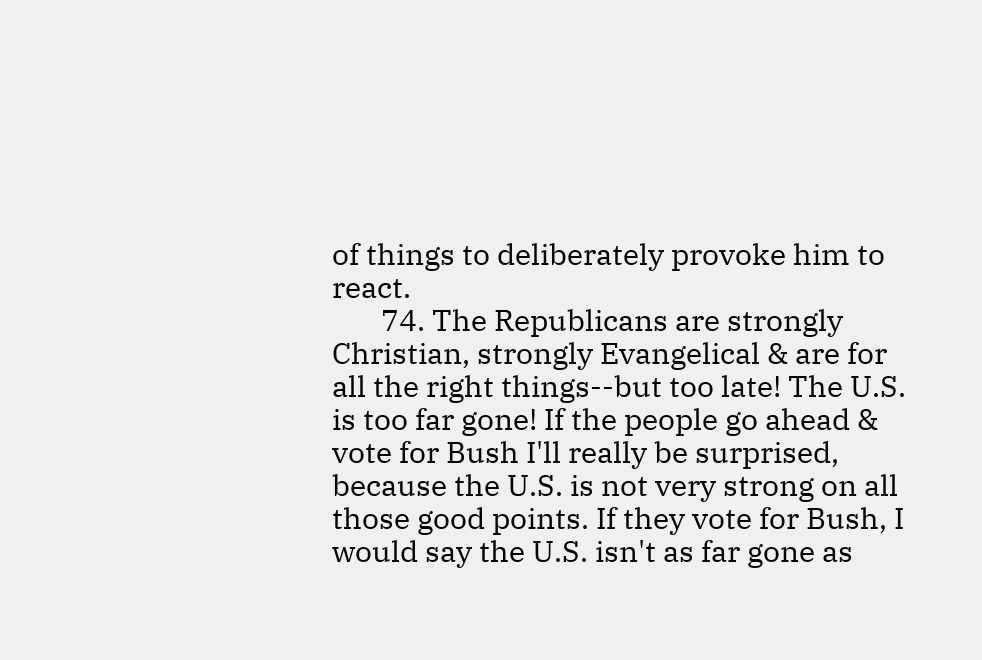of things to deliberately provoke him to react.
       74. The Republicans are strongly Christian, strongly Evangelical & are for all the right things--but too late! The U.S. is too far gone! If the people go ahead & vote for Bush I'll really be surprised, because the U.S. is not very strong on all those good points. If they vote for Bush, I would say the U.S. isn't as far gone as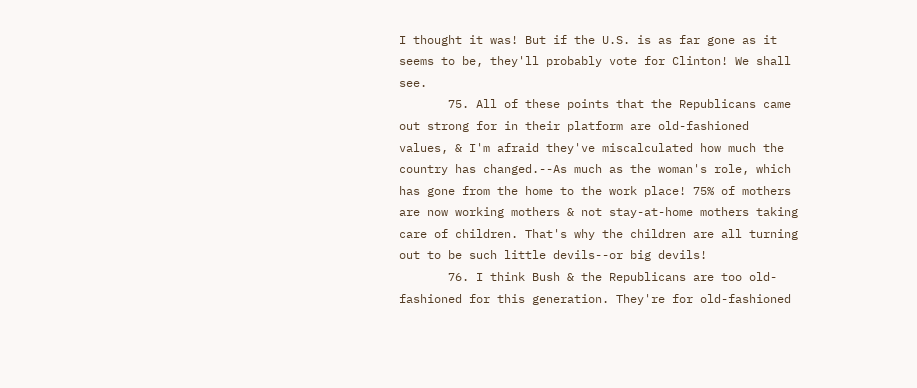I thought it was! But if the U.S. is as far gone as it seems to be, they'll probably vote for Clinton! We shall see.
       75. All of these points that the Republicans came out strong for in their platform are old-fashioned values, & I'm afraid they've miscalculated how much the country has changed.--As much as the woman's role, which has gone from the home to the work place! 75% of mothers are now working mothers & not stay-at-home mothers taking care of children. That's why the children are all turning out to be such little devils--or big devils!
       76. I think Bush & the Republicans are too old-fashioned for this generation. They're for old-fashioned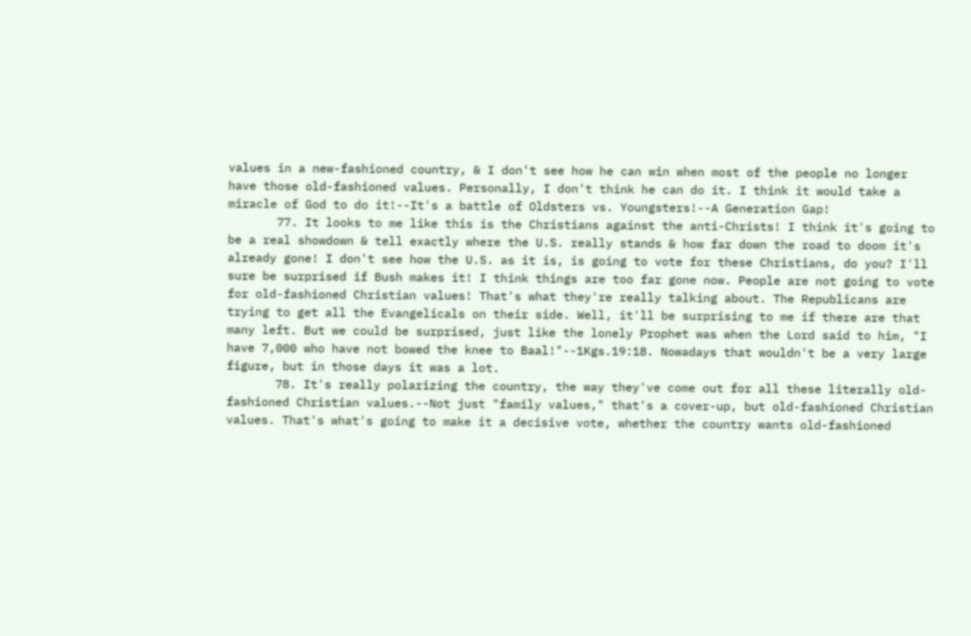values in a new-fashioned country, & I don't see how he can win when most of the people no longer have those old-fashioned values. Personally, I don't think he can do it. I think it would take a miracle of God to do it!--It's a battle of Oldsters vs. Youngsters!--A Generation Gap!
       77. It looks to me like this is the Christians against the anti-Christs! I think it's going to be a real showdown & tell exactly where the U.S. really stands & how far down the road to doom it's already gone! I don't see how the U.S. as it is, is going to vote for these Christians, do you? I'll sure be surprised if Bush makes it! I think things are too far gone now. People are not going to vote for old-fashioned Christian values! That's what they're really talking about. The Republicans are trying to get all the Evangelicals on their side. Well, it'll be surprising to me if there are that many left. But we could be surprised, just like the lonely Prophet was when the Lord said to him, "I have 7,000 who have not bowed the knee to Baal!"--1Kgs.19:18. Nowadays that wouldn't be a very large figure, but in those days it was a lot.
       78. It's really polarizing the country, the way they've come out for all these literally old-fashioned Christian values.--Not just "family values," that's a cover-up, but old-fashioned Christian values. That's what's going to make it a decisive vote, whether the country wants old-fashioned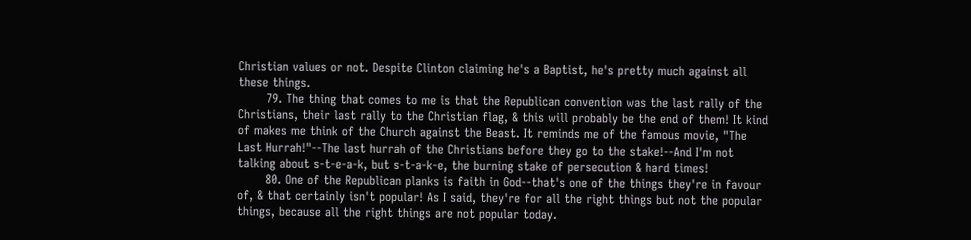Christian values or not. Despite Clinton claiming he's a Baptist, he's pretty much against all these things.
       79. The thing that comes to me is that the Republican convention was the last rally of the Christians, their last rally to the Christian flag, & this will probably be the end of them! It kind of makes me think of the Church against the Beast. It reminds me of the famous movie, "The Last Hurrah!"--The last hurrah of the Christians before they go to the stake!--And I'm not talking about s-t-e-a-k, but s-t-a-k-e, the burning stake of persecution & hard times!
       80. One of the Republican planks is faith in God--that's one of the things they're in favour of, & that certainly isn't popular! As I said, they're for all the right things but not the popular things, because all the right things are not popular today.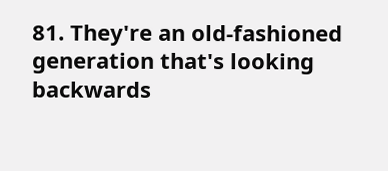81. They're an old-fashioned generation that's looking backwards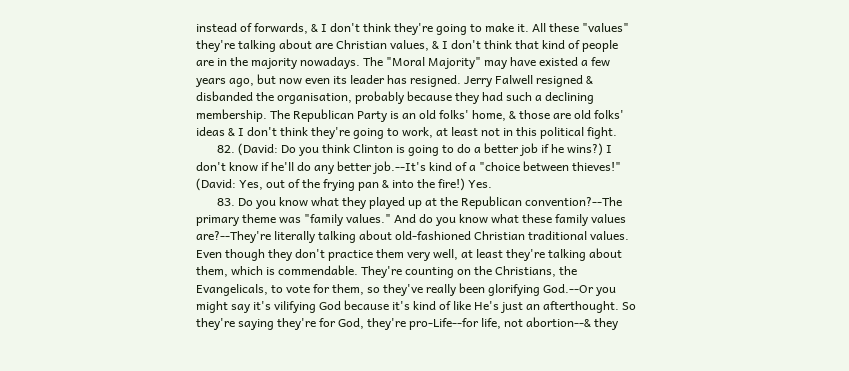instead of forwards, & I don't think they're going to make it. All these "values" they're talking about are Christian values, & I don't think that kind of people are in the majority nowadays. The "Moral Majority" may have existed a few years ago, but now even its leader has resigned. Jerry Falwell resigned & disbanded the organisation, probably because they had such a declining membership. The Republican Party is an old folks' home, & those are old folks' ideas & I don't think they're going to work, at least not in this political fight.
       82. (David: Do you think Clinton is going to do a better job if he wins?) I don't know if he'll do any better job.--It's kind of a "choice between thieves!" (David: Yes, out of the frying pan & into the fire!) Yes.
       83. Do you know what they played up at the Republican convention?--The primary theme was "family values." And do you know what these family values are?--They're literally talking about old-fashioned Christian traditional values. Even though they don't practice them very well, at least they're talking about them, which is commendable. They're counting on the Christians, the Evangelicals, to vote for them, so they've really been glorifying God.--Or you might say it's vilifying God because it's kind of like He's just an afterthought. So they're saying they're for God, they're pro-Life--for life, not abortion--& they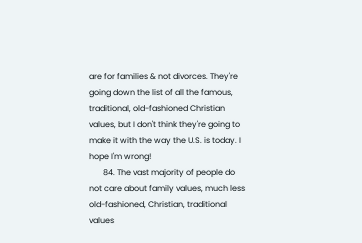are for families & not divorces. They're going down the list of all the famous, traditional, old-fashioned Christian values, but I don't think they're going to make it with the way the U.S. is today. I hope I'm wrong!
       84. The vast majority of people do not care about family values, much less old-fashioned, Christian, traditional values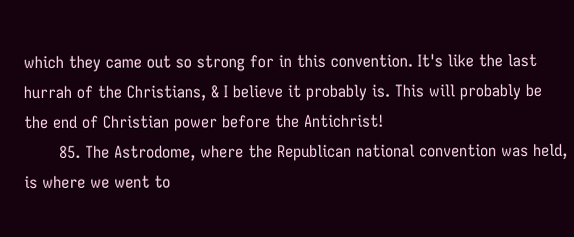which they came out so strong for in this convention. It's like the last hurrah of the Christians, & I believe it probably is. This will probably be the end of Christian power before the Antichrist!
       85. The Astrodome, where the Republican national convention was held, is where we went to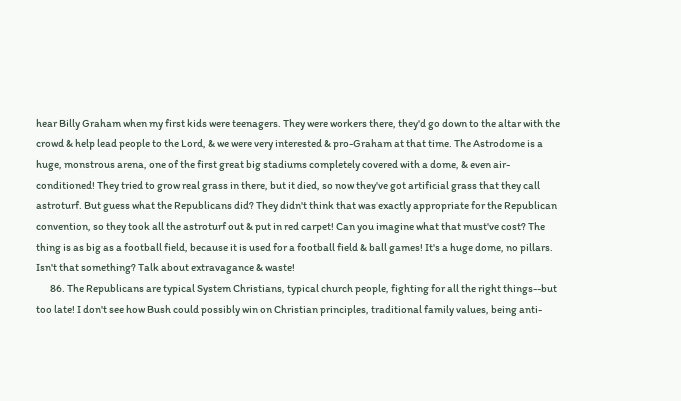hear Billy Graham when my first kids were teenagers. They were workers there, they'd go down to the altar with the crowd & help lead people to the Lord, & we were very interested & pro-Graham at that time. The Astrodome is a huge, monstrous arena, one of the first great big stadiums completely covered with a dome, & even air-conditioned! They tried to grow real grass in there, but it died, so now they've got artificial grass that they call astroturf. But guess what the Republicans did? They didn't think that was exactly appropriate for the Republican convention, so they took all the astroturf out & put in red carpet! Can you imagine what that must've cost? The thing is as big as a football field, because it is used for a football field & ball games! It's a huge dome, no pillars. Isn't that something? Talk about extravagance & waste!
       86. The Republicans are typical System Christians, typical church people, fighting for all the right things--but too late! I don't see how Bush could possibly win on Christian principles, traditional family values, being anti-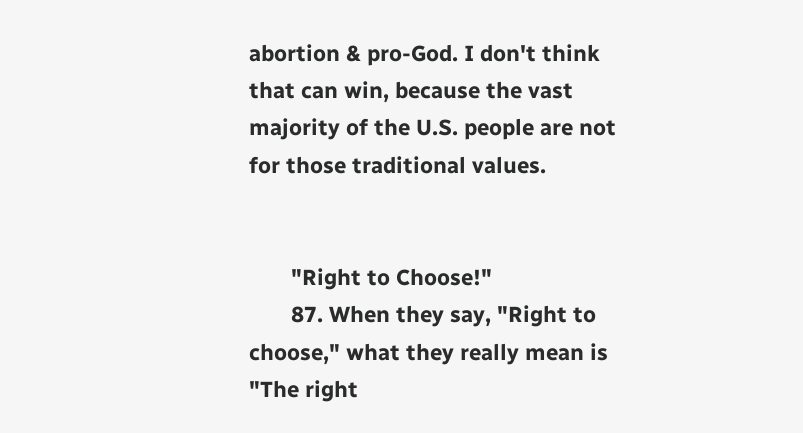abortion & pro-God. I don't think that can win, because the vast majority of the U.S. people are not for those traditional values.


       "Right to Choose!"
       87. When they say, "Right to choose," what they really mean is "The right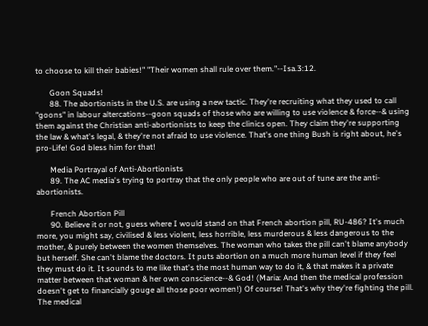to choose to kill their babies!" "Their women shall rule over them."--Isa.3:12.

       Goon Squads!
       88. The abortionists in the U.S. are using a new tactic. They're recruiting what they used to call "goons" in labour altercations--goon squads of those who are willing to use violence & force--& using them against the Christian anti-abortionists to keep the clinics open. They claim they're supporting the law & what's legal, & they're not afraid to use violence. That's one thing Bush is right about, he's pro-Life! God bless him for that!

       Media Portrayal of Anti-Abortionists
       89. The AC media's trying to portray that the only people who are out of tune are the anti-abortionists.

       French Abortion Pill
       90. Believe it or not, guess where I would stand on that French abortion pill, RU-486? It's much more, you might say, civilised & less violent, less horrible, less murderous & less dangerous to the mother, & purely between the women themselves. The woman who takes the pill can't blame anybody but herself. She can't blame the doctors. It puts abortion on a much more human level if they feel they must do it. It sounds to me like that's the most human way to do it, & that makes it a private matter between that woman & her own conscience--& God! (Maria: And then the medical profession doesn't get to financially gouge all those poor women!) Of course! That's why they're fighting the pill. The medical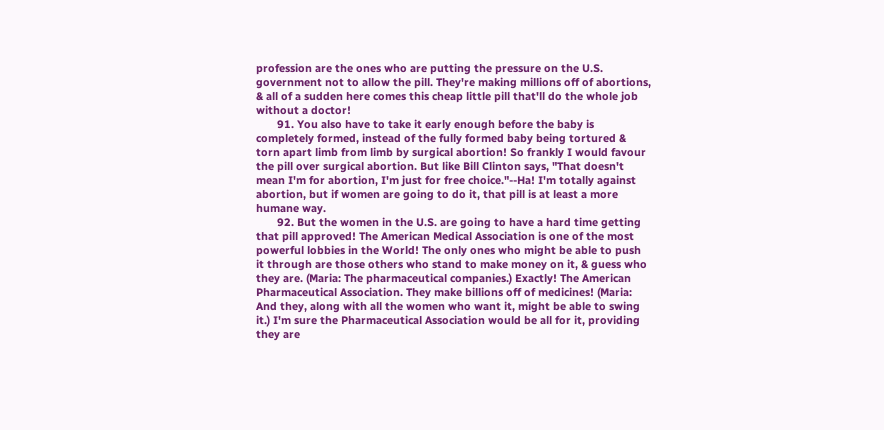profession are the ones who are putting the pressure on the U.S. government not to allow the pill. They're making millions off of abortions, & all of a sudden here comes this cheap little pill that'll do the whole job without a doctor!
       91. You also have to take it early enough before the baby is completely formed, instead of the fully formed baby being tortured & torn apart limb from limb by surgical abortion! So frankly I would favour the pill over surgical abortion. But like Bill Clinton says, "That doesn't mean I'm for abortion, I'm just for free choice."--Ha! I'm totally against abortion, but if women are going to do it, that pill is at least a more humane way.
       92. But the women in the U.S. are going to have a hard time getting that pill approved! The American Medical Association is one of the most powerful lobbies in the World! The only ones who might be able to push it through are those others who stand to make money on it, & guess who they are. (Maria: The pharmaceutical companies.) Exactly! The American Pharmaceutical Association. They make billions off of medicines! (Maria: And they, along with all the women who want it, might be able to swing it.) I'm sure the Pharmaceutical Association would be all for it, providing they are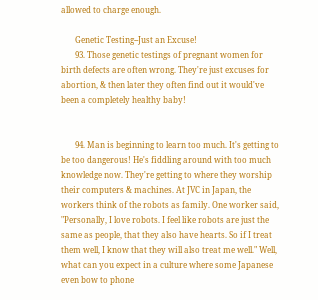allowed to charge enough.

       Genetic Testing--Just an Excuse!
       93. Those genetic testings of pregnant women for birth defects are often wrong. They're just excuses for abortion, & then later they often find out it would've been a completely healthy baby!


       94. Man is beginning to learn too much. It's getting to be too dangerous! He's fiddling around with too much knowledge now. They're getting to where they worship their computers & machines. At JVC in Japan, the workers think of the robots as family. One worker said, "Personally, I love robots. I feel like robots are just the same as people, that they also have hearts. So if I treat them well, I know that they will also treat me well." Well, what can you expect in a culture where some Japanese even bow to phone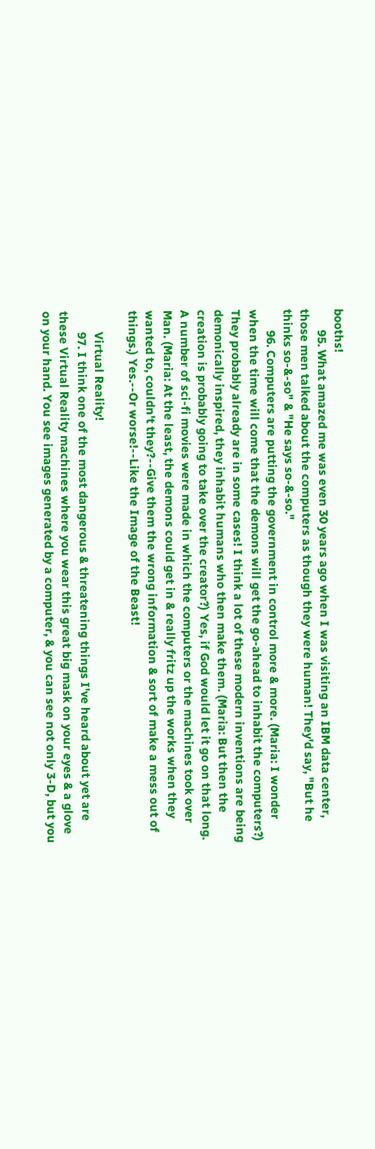booths!
       95. What amazed me was even 30 years ago when I was visiting an IBM data center, those men talked about the computers as though they were human! They'd say, "But he thinks so-&-so" & "He says so-&-so."
       96. Computers are putting the government in control more & more. (Maria: I wonder when the time will come that the demons will get the go-ahead to inhabit the computers?) They probably already are in some cases! I think a lot of these modern inventions are being demonically inspired, they inhabit humans who then make them. (Maria: But then the creation is probably going to take over the creator?) Yes, if God would let it go on that long. A number of sci-fi movies were made in which the computers or the machines took over Man. (Maria: At the least, the demons could get in & really fritz up the works when they wanted to, couldn't they?--Give them the wrong information & sort of make a mess out of things.) Yes.--Or worse!--Like the Image of the Beast!

       Virtual Reality!
       97. I think one of the most dangerous & threatening things I've heard about yet are these Virtual Reality machines where you wear this great big mask on your eyes & a glove on your hand. You see images generated by a computer, & you can see not only 3-D, but you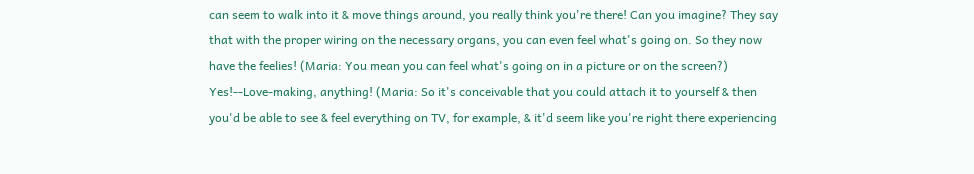can seem to walk into it & move things around, you really think you're there! Can you imagine? They say that with the proper wiring on the necessary organs, you can even feel what's going on. So they now have the feelies! (Maria: You mean you can feel what's going on in a picture or on the screen?) Yes!--Love-making, anything! (Maria: So it's conceivable that you could attach it to yourself & then you'd be able to see & feel everything on TV, for example, & it'd seem like you're right there experiencing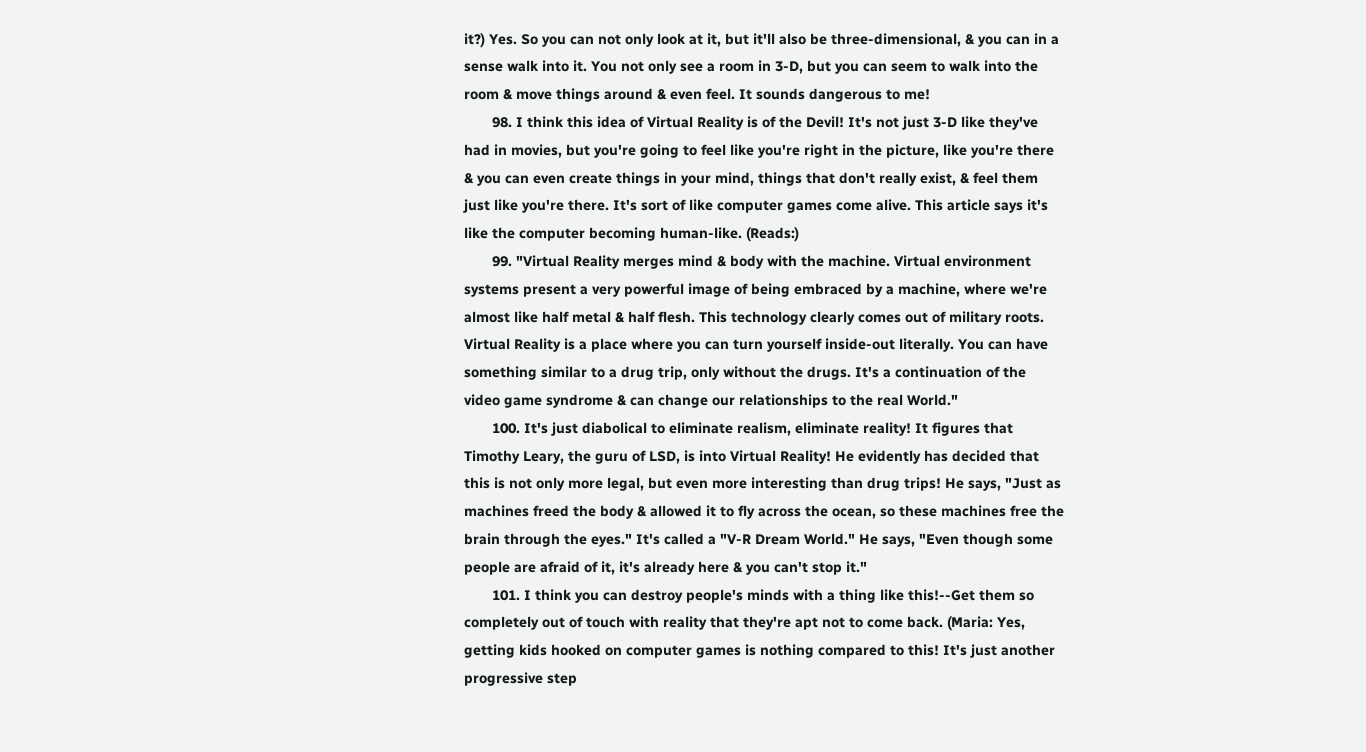it?) Yes. So you can not only look at it, but it'll also be three-dimensional, & you can in a sense walk into it. You not only see a room in 3-D, but you can seem to walk into the room & move things around & even feel. It sounds dangerous to me!
       98. I think this idea of Virtual Reality is of the Devil! It's not just 3-D like they've had in movies, but you're going to feel like you're right in the picture, like you're there & you can even create things in your mind, things that don't really exist, & feel them just like you're there. It's sort of like computer games come alive. This article says it's like the computer becoming human-like. (Reads:)
       99. "Virtual Reality merges mind & body with the machine. Virtual environment systems present a very powerful image of being embraced by a machine, where we're almost like half metal & half flesh. This technology clearly comes out of military roots. Virtual Reality is a place where you can turn yourself inside-out literally. You can have something similar to a drug trip, only without the drugs. It's a continuation of the video game syndrome & can change our relationships to the real World."
       100. It's just diabolical to eliminate realism, eliminate reality! It figures that Timothy Leary, the guru of LSD, is into Virtual Reality! He evidently has decided that this is not only more legal, but even more interesting than drug trips! He says, "Just as machines freed the body & allowed it to fly across the ocean, so these machines free the brain through the eyes." It's called a "V-R Dream World." He says, "Even though some people are afraid of it, it's already here & you can't stop it."
       101. I think you can destroy people's minds with a thing like this!--Get them so completely out of touch with reality that they're apt not to come back. (Maria: Yes, getting kids hooked on computer games is nothing compared to this! It's just another progressive step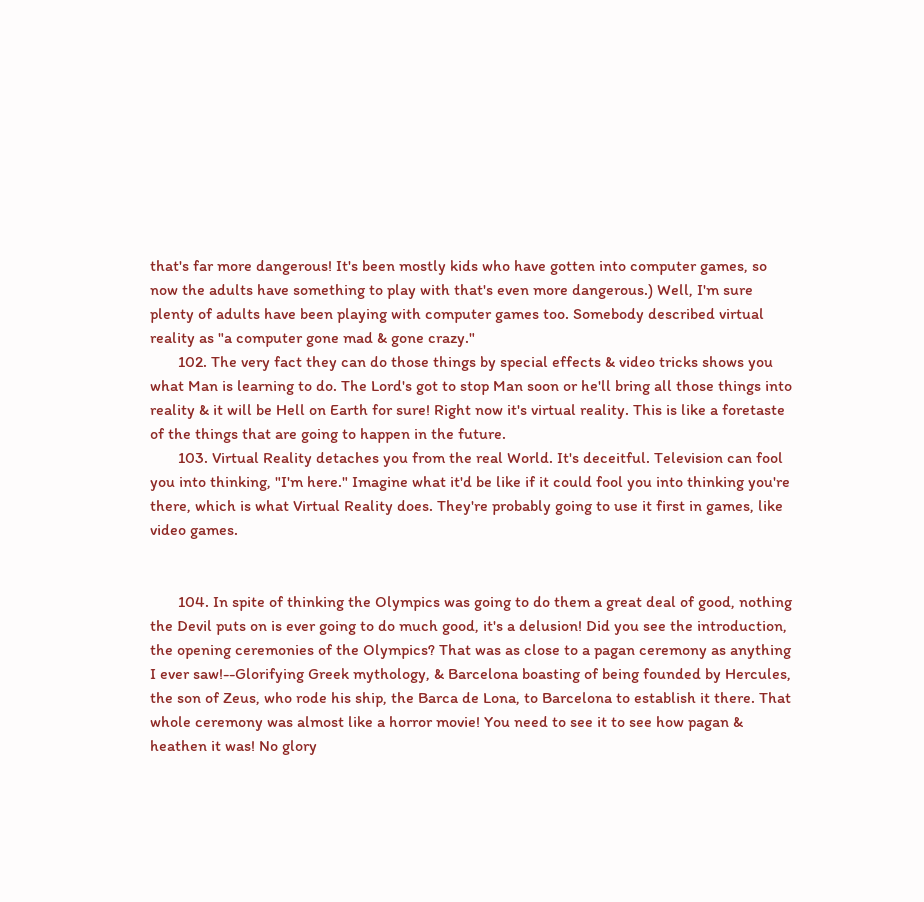that's far more dangerous! It's been mostly kids who have gotten into computer games, so now the adults have something to play with that's even more dangerous.) Well, I'm sure plenty of adults have been playing with computer games too. Somebody described virtual reality as "a computer gone mad & gone crazy."
       102. The very fact they can do those things by special effects & video tricks shows you what Man is learning to do. The Lord's got to stop Man soon or he'll bring all those things into reality & it will be Hell on Earth for sure! Right now it's virtual reality. This is like a foretaste of the things that are going to happen in the future.
       103. Virtual Reality detaches you from the real World. It's deceitful. Television can fool you into thinking, "I'm here." Imagine what it'd be like if it could fool you into thinking you're there, which is what Virtual Reality does. They're probably going to use it first in games, like video games.


       104. In spite of thinking the Olympics was going to do them a great deal of good, nothing the Devil puts on is ever going to do much good, it's a delusion! Did you see the introduction, the opening ceremonies of the Olympics? That was as close to a pagan ceremony as anything I ever saw!--Glorifying Greek mythology, & Barcelona boasting of being founded by Hercules, the son of Zeus, who rode his ship, the Barca de Lona, to Barcelona to establish it there. That whole ceremony was almost like a horror movie! You need to see it to see how pagan & heathen it was! No glory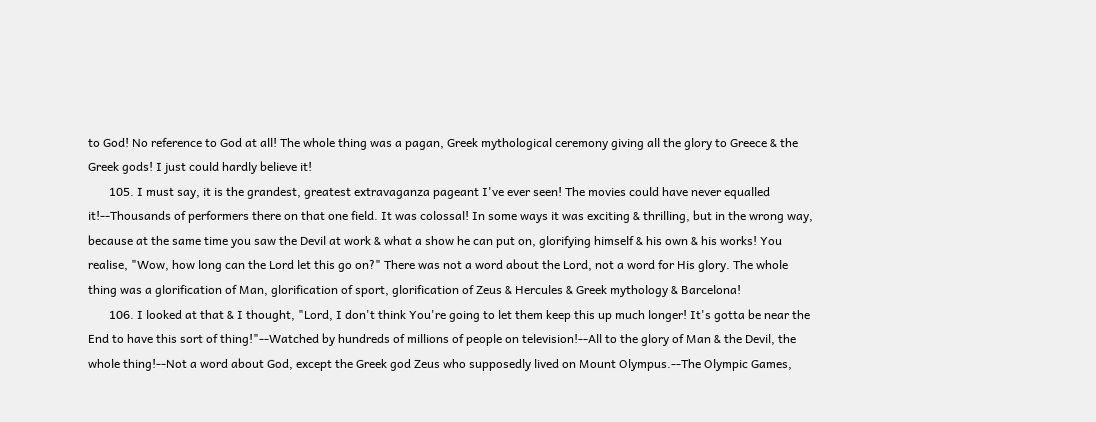to God! No reference to God at all! The whole thing was a pagan, Greek mythological ceremony giving all the glory to Greece & the Greek gods! I just could hardly believe it!
       105. I must say, it is the grandest, greatest extravaganza pageant I've ever seen! The movies could have never equalled it!--Thousands of performers there on that one field. It was colossal! In some ways it was exciting & thrilling, but in the wrong way, because at the same time you saw the Devil at work & what a show he can put on, glorifying himself & his own & his works! You realise, "Wow, how long can the Lord let this go on?" There was not a word about the Lord, not a word for His glory. The whole thing was a glorification of Man, glorification of sport, glorification of Zeus & Hercules & Greek mythology & Barcelona!
       106. I looked at that & I thought, "Lord, I don't think You're going to let them keep this up much longer! It's gotta be near the End to have this sort of thing!"--Watched by hundreds of millions of people on television!--All to the glory of Man & the Devil, the whole thing!--Not a word about God, except the Greek god Zeus who supposedly lived on Mount Olympus.--The Olympic Games,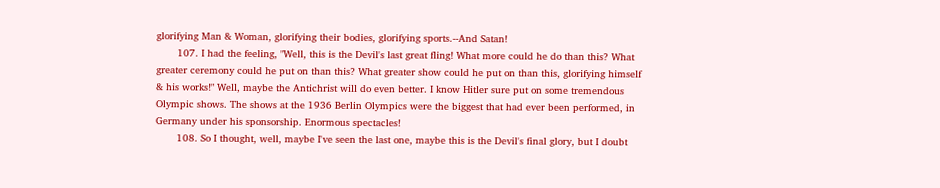glorifying Man & Woman, glorifying their bodies, glorifying sports.--And Satan!
       107. I had the feeling, "Well, this is the Devil's last great fling! What more could he do than this? What greater ceremony could he put on than this? What greater show could he put on than this, glorifying himself & his works!" Well, maybe the Antichrist will do even better. I know Hitler sure put on some tremendous Olympic shows. The shows at the 1936 Berlin Olympics were the biggest that had ever been performed, in Germany under his sponsorship. Enormous spectacles!
       108. So I thought, well, maybe I've seen the last one, maybe this is the Devil's final glory, but I doubt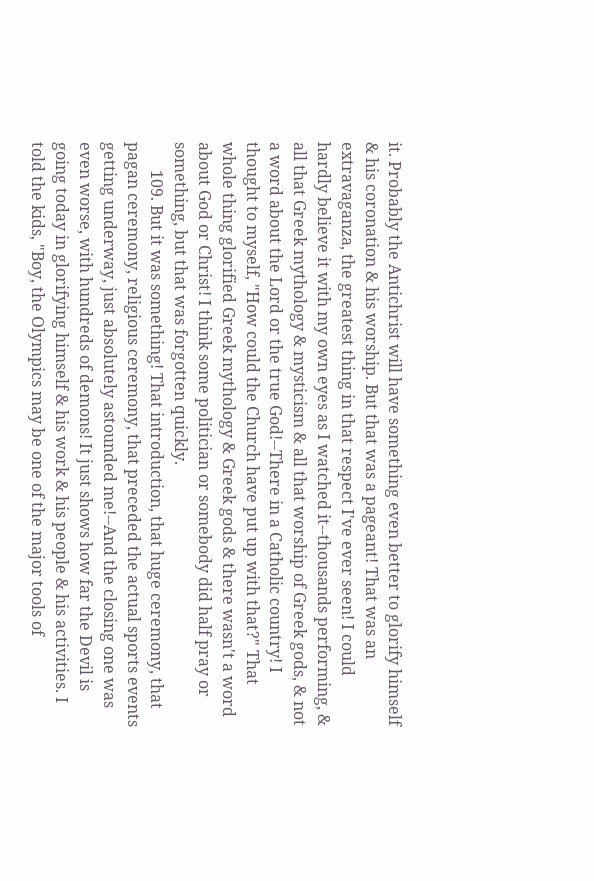it. Probably the Antichrist will have something even better to glorify himself & his coronation & his worship. But that was a pageant! That was an extravaganza, the greatest thing in that respect I've ever seen! I could hardly believe it with my own eyes as I watched it--thousands performing, & all that Greek mythology & mysticism & all that worship of Greek gods, & not a word about the Lord or the true God!--There in a Catholic country! I thought to myself, "How could the Church have put up with that?" That whole thing glorified Greek mythology & Greek gods & there wasn't a word about God or Christ! I think some politician or somebody did half pray or something, but that was forgotten quickly.
       109. But it was something! That introduction, that huge ceremony, that pagan ceremony, religious ceremony, that preceded the actual sports events getting underway, just absolutely astounded me!--And the closing one was even worse, with hundreds of demons! It just shows how far the Devil is going today in glorifying himself & his work & his people & his activities. I told the kids, "Boy, the Olympics may be one of the major tools of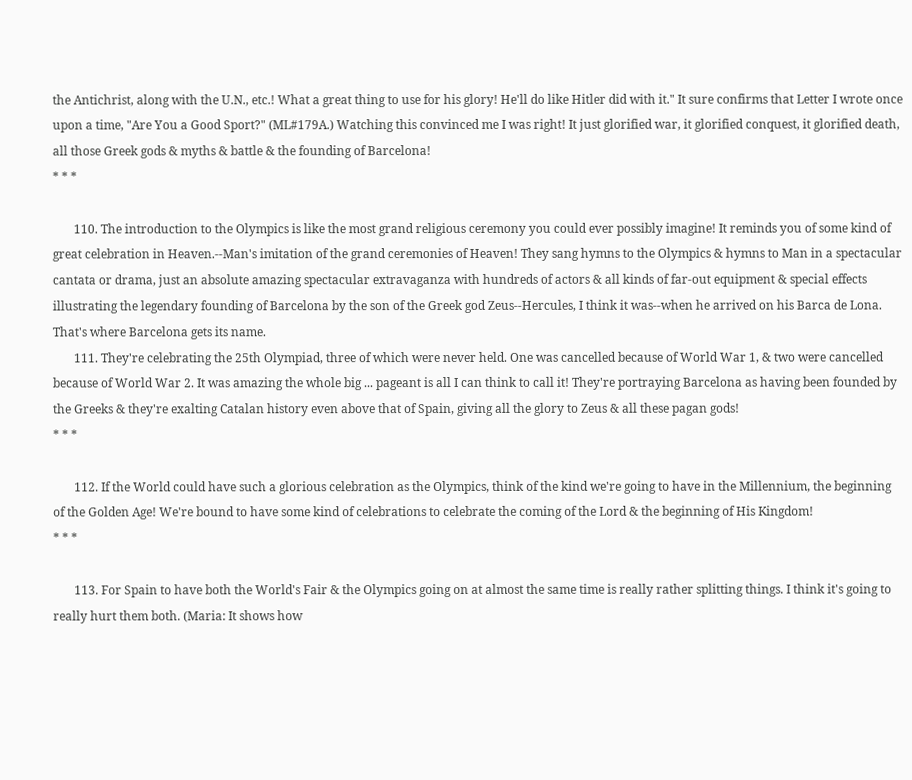the Antichrist, along with the U.N., etc.! What a great thing to use for his glory! He'll do like Hitler did with it." It sure confirms that Letter I wrote once upon a time, "Are You a Good Sport?" (ML#179A.) Watching this convinced me I was right! It just glorified war, it glorified conquest, it glorified death, all those Greek gods & myths & battle & the founding of Barcelona!
* * *

       110. The introduction to the Olympics is like the most grand religious ceremony you could ever possibly imagine! It reminds you of some kind of great celebration in Heaven.--Man's imitation of the grand ceremonies of Heaven! They sang hymns to the Olympics & hymns to Man in a spectacular cantata or drama, just an absolute amazing spectacular extravaganza with hundreds of actors & all kinds of far-out equipment & special effects illustrating the legendary founding of Barcelona by the son of the Greek god Zeus--Hercules, I think it was--when he arrived on his Barca de Lona. That's where Barcelona gets its name.
       111. They're celebrating the 25th Olympiad, three of which were never held. One was cancelled because of World War 1, & two were cancelled because of World War 2. It was amazing the whole big ... pageant is all I can think to call it! They're portraying Barcelona as having been founded by the Greeks & they're exalting Catalan history even above that of Spain, giving all the glory to Zeus & all these pagan gods!
* * *

       112. If the World could have such a glorious celebration as the Olympics, think of the kind we're going to have in the Millennium, the beginning of the Golden Age! We're bound to have some kind of celebrations to celebrate the coming of the Lord & the beginning of His Kingdom!
* * *

       113. For Spain to have both the World's Fair & the Olympics going on at almost the same time is really rather splitting things. I think it's going to really hurt them both. (Maria: It shows how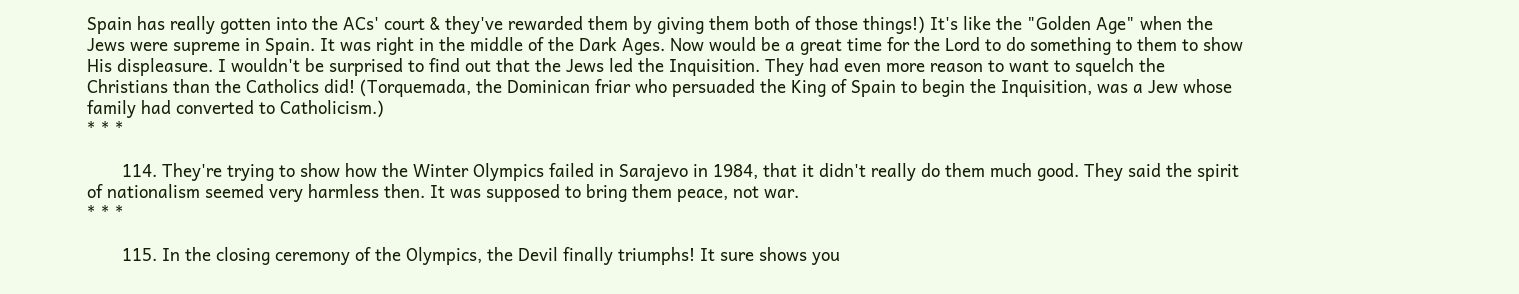Spain has really gotten into the ACs' court & they've rewarded them by giving them both of those things!) It's like the "Golden Age" when the Jews were supreme in Spain. It was right in the middle of the Dark Ages. Now would be a great time for the Lord to do something to them to show His displeasure. I wouldn't be surprised to find out that the Jews led the Inquisition. They had even more reason to want to squelch the Christians than the Catholics did! (Torquemada, the Dominican friar who persuaded the King of Spain to begin the Inquisition, was a Jew whose family had converted to Catholicism.)
* * *

       114. They're trying to show how the Winter Olympics failed in Sarajevo in 1984, that it didn't really do them much good. They said the spirit of nationalism seemed very harmless then. It was supposed to bring them peace, not war.
* * *

       115. In the closing ceremony of the Olympics, the Devil finally triumphs! It sure shows you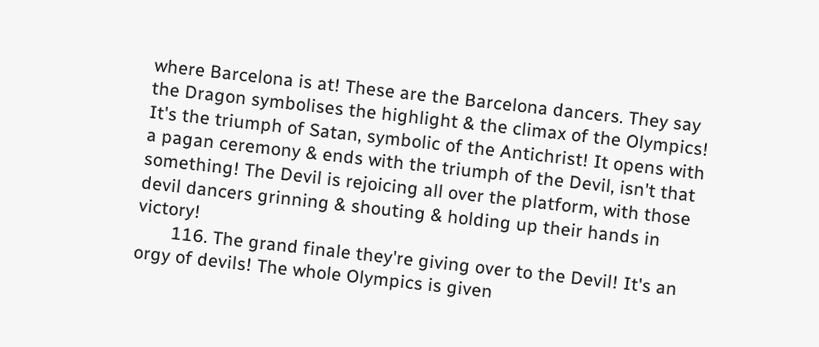where Barcelona is at! These are the Barcelona dancers. They say the Dragon symbolises the highlight & the climax of the Olympics! It's the triumph of Satan, symbolic of the Antichrist! It opens with a pagan ceremony & ends with the triumph of the Devil, isn't that something! The Devil is rejoicing all over the platform, with those devil dancers grinning & shouting & holding up their hands in victory!
       116. The grand finale they're giving over to the Devil! It's an orgy of devils! The whole Olympics is given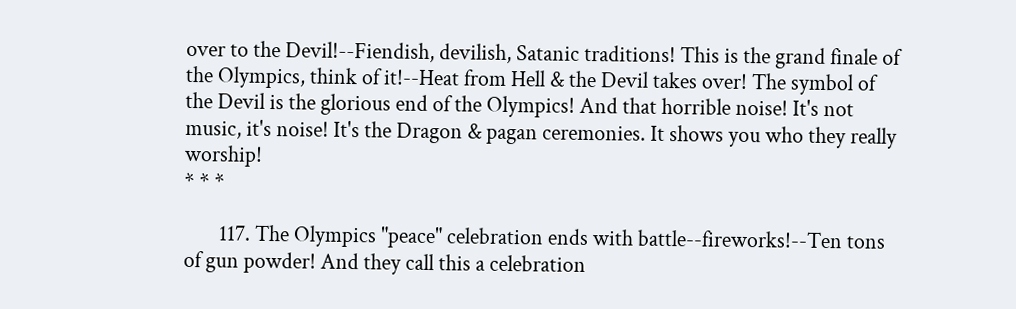over to the Devil!--Fiendish, devilish, Satanic traditions! This is the grand finale of the Olympics, think of it!--Heat from Hell & the Devil takes over! The symbol of the Devil is the glorious end of the Olympics! And that horrible noise! It's not music, it's noise! It's the Dragon & pagan ceremonies. It shows you who they really worship!
* * *

       117. The Olympics "peace" celebration ends with battle--fireworks!--Ten tons of gun powder! And they call this a celebration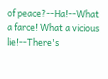of peace?--Ha!--What a farce! What a vicious lie!--There's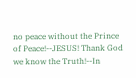no peace without the Prince of Peace!--JESUS! Thank God we know the Truth!--In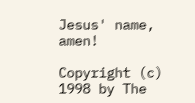Jesus' name, amen!

Copyright (c) 1998 by The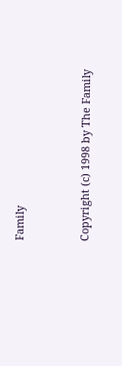Family


Copyright (c) 1998 by The Family